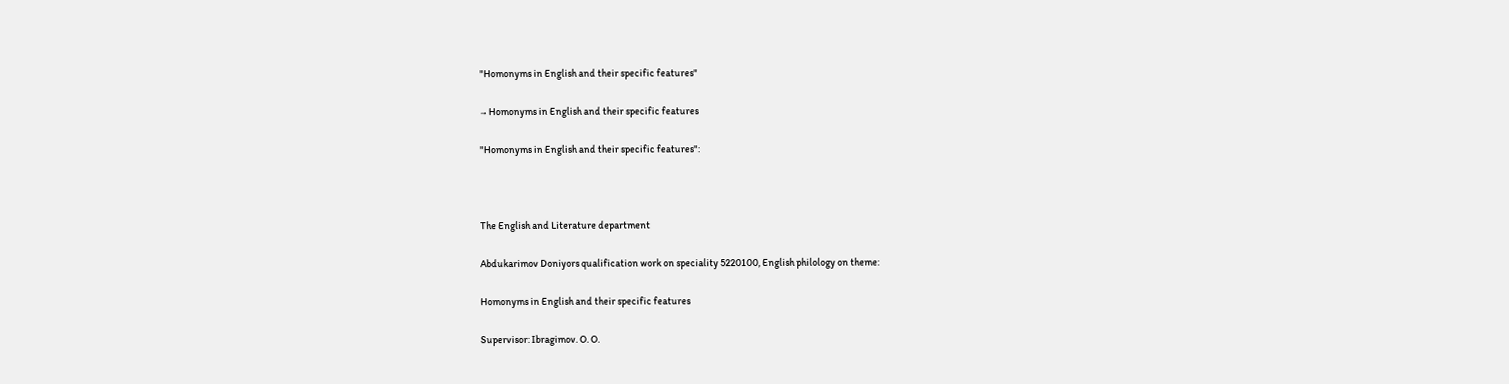"Homonyms in English and their specific features"

→ Homonyms in English and their specific features

"Homonyms in English and their specific features":



The English and Literature department

Abdukarimov Doniyors qualification work on speciality 5220100, English philology on theme:

Homonyms in English and their specific features

Supervisor: Ibragimov. O. O.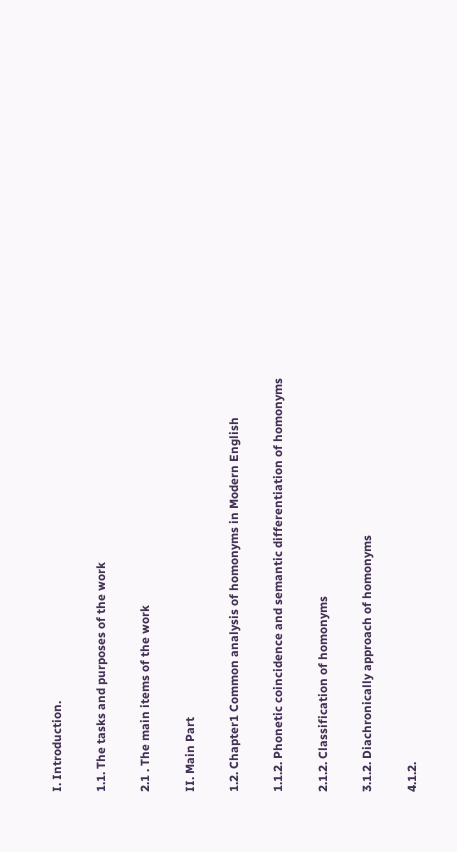I. Introduction.

1.1. The tasks and purposes of the work

2.1 . The main items of the work

II. Main Part

1.2. Chapter1 Common analysis of homonyms in Modern English

1.1.2. Phonetic coincidence and semantic differentiation of homonyms

2.1.2. Classification of homonyms

3.1.2. Diachronically approach of homonyms

4.1.2.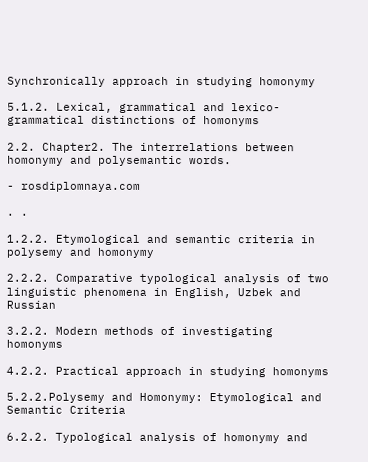Synchronically approach in studying homonymy

5.1.2. Lexical, grammatical and lexico-grammatical distinctions of homonyms

2.2. Chapter2. The interrelations between homonymy and polysemantic words.

- rosdiplomnaya.com

. .

1.2.2. Etymological and semantic criteria in polysemy and homonymy

2.2.2. Comparative typological analysis of two linguistic phenomena in English, Uzbek and Russian

3.2.2. Modern methods of investigating homonyms

4.2.2. Practical approach in studying homonyms

5.2.2.Polysemy and Homonymy: Etymological and Semantic Criteria

6.2.2. Typological analysis of homonymy and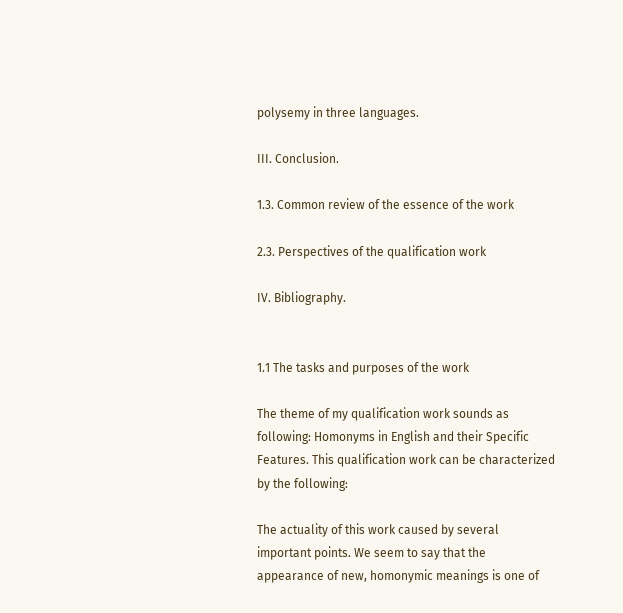polysemy in three languages.

III. Conclusion.

1.3. Common review of the essence of the work

2.3. Perspectives of the qualification work

IV. Bibliography.


1.1 The tasks and purposes of the work

The theme of my qualification work sounds as following: Homonyms in English and their Specific Features. This qualification work can be characterized by the following:

The actuality of this work caused by several important points. We seem to say that the appearance of new, homonymic meanings is one of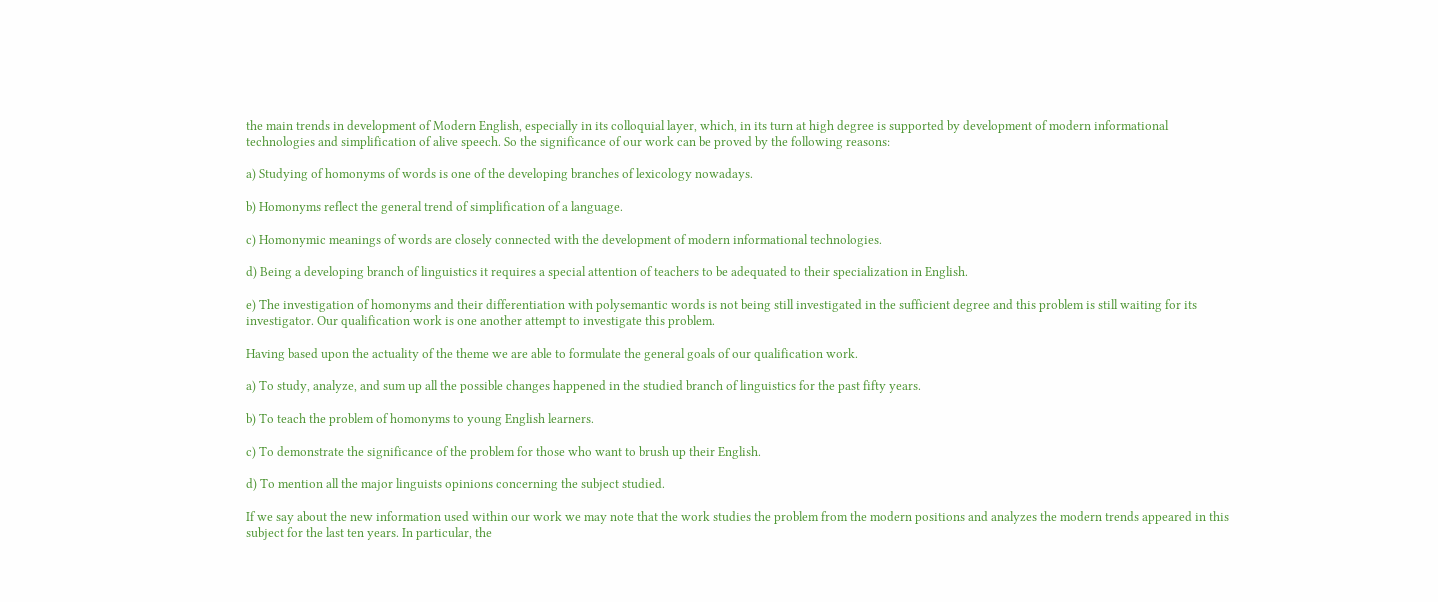the main trends in development of Modern English, especially in its colloquial layer, which, in its turn at high degree is supported by development of modern informational technologies and simplification of alive speech. So the significance of our work can be proved by the following reasons:

a) Studying of homonyms of words is one of the developing branches of lexicology nowadays.

b) Homonyms reflect the general trend of simplification of a language.

c) Homonymic meanings of words are closely connected with the development of modern informational technologies.

d) Being a developing branch of linguistics it requires a special attention of teachers to be adequated to their specialization in English.

e) The investigation of homonyms and their differentiation with polysemantic words is not being still investigated in the sufficient degree and this problem is still waiting for its investigator. Our qualification work is one another attempt to investigate this problem.

Having based upon the actuality of the theme we are able to formulate the general goals of our qualification work.

a) To study, analyze, and sum up all the possible changes happened in the studied branch of linguistics for the past fifty years.

b) To teach the problem of homonyms to young English learners.

c) To demonstrate the significance of the problem for those who want to brush up their English.

d) To mention all the major linguists opinions concerning the subject studied.

If we say about the new information used within our work we may note that the work studies the problem from the modern positions and analyzes the modern trends appeared in this subject for the last ten years. In particular, the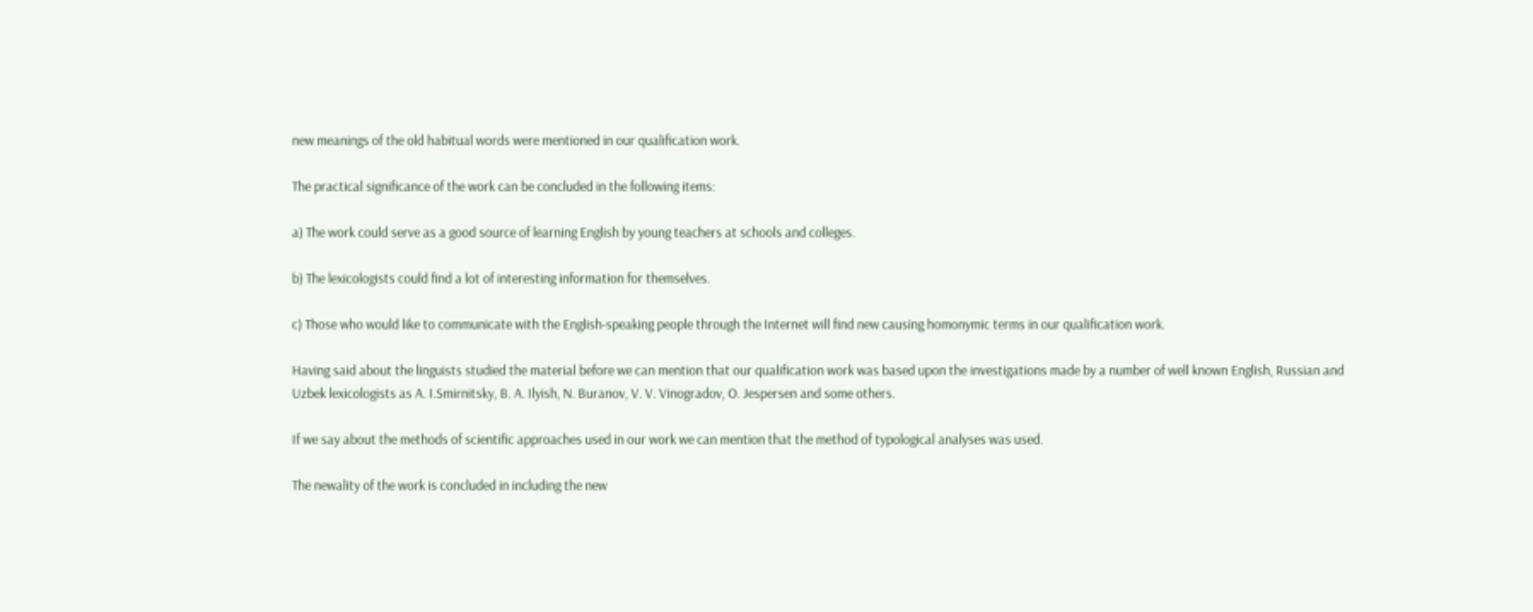new meanings of the old habitual words were mentioned in our qualification work.

The practical significance of the work can be concluded in the following items:

a) The work could serve as a good source of learning English by young teachers at schools and colleges.

b) The lexicologists could find a lot of interesting information for themselves.

c) Those who would like to communicate with the English-speaking people through the Internet will find new causing homonymic terms in our qualification work.

Having said about the linguists studied the material before we can mention that our qualification work was based upon the investigations made by a number of well known English, Russian and Uzbek lexicologists as A. I.Smirnitsky, B. A. Ilyish, N. Buranov, V. V. Vinogradov, O. Jespersen and some others.

If we say about the methods of scientific approaches used in our work we can mention that the method of typological analyses was used.

The newality of the work is concluded in including the new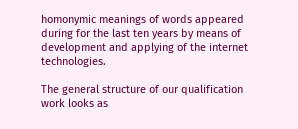homonymic meanings of words appeared during for the last ten years by means of development and applying of the internet technologies.

The general structure of our qualification work looks as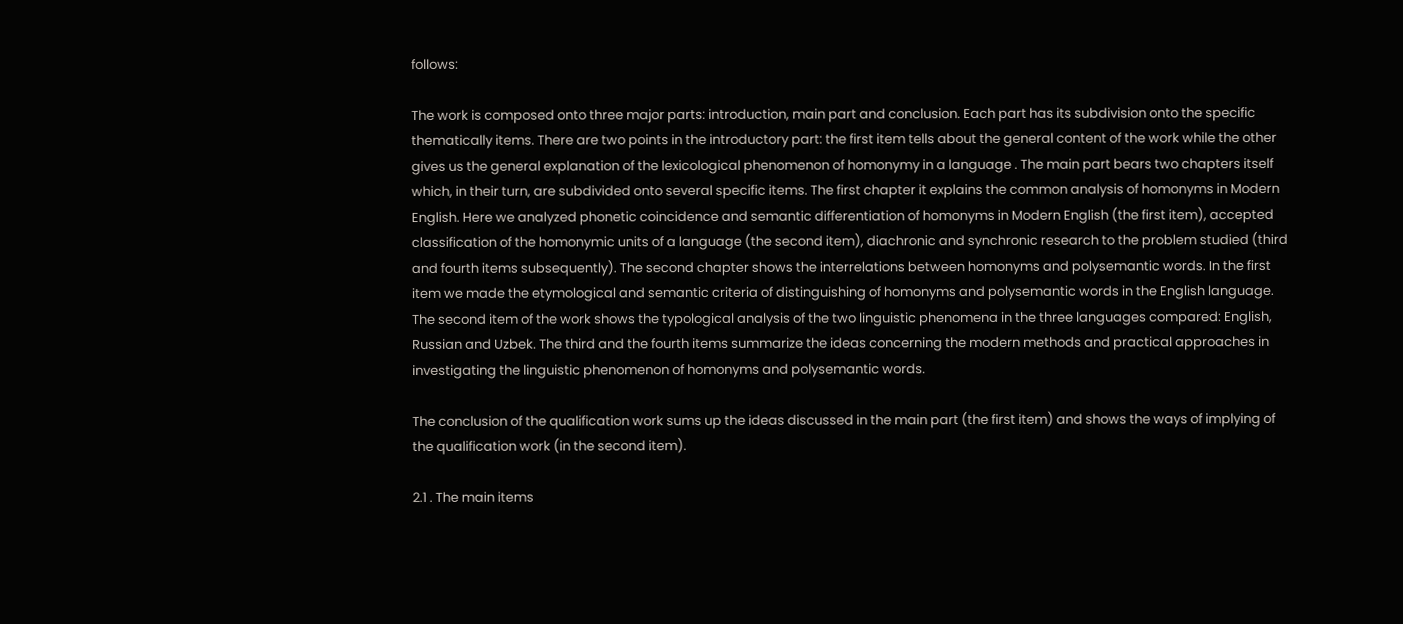follows:

The work is composed onto three major parts: introduction, main part and conclusion. Each part has its subdivision onto the specific thematically items. There are two points in the introductory part: the first item tells about the general content of the work while the other gives us the general explanation of the lexicological phenomenon of homonymy in a language . The main part bears two chapters itself which, in their turn, are subdivided onto several specific items. The first chapter it explains the common analysis of homonyms in Modern English. Here we analyzed phonetic coincidence and semantic differentiation of homonyms in Modern English (the first item), accepted classification of the homonymic units of a language (the second item), diachronic and synchronic research to the problem studied (third and fourth items subsequently). The second chapter shows the interrelations between homonyms and polysemantic words. In the first item we made the etymological and semantic criteria of distinguishing of homonyms and polysemantic words in the English language. The second item of the work shows the typological analysis of the two linguistic phenomena in the three languages compared: English, Russian and Uzbek. The third and the fourth items summarize the ideas concerning the modern methods and practical approaches in investigating the linguistic phenomenon of homonyms and polysemantic words.

The conclusion of the qualification work sums up the ideas discussed in the main part (the first item) and shows the ways of implying of the qualification work (in the second item).

2.1 . The main items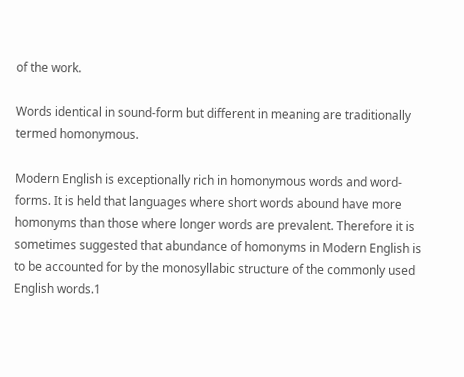of the work.

Words identical in sound-form but different in meaning are traditionally termed homonymous.

Modern English is exceptionally rich in homonymous words and word-forms. It is held that languages where short words abound have more homonyms than those where longer words are prevalent. Therefore it is sometimes suggested that abundance of homonyms in Modern English is to be accounted for by the monosyllabic structure of the commonly used English words.1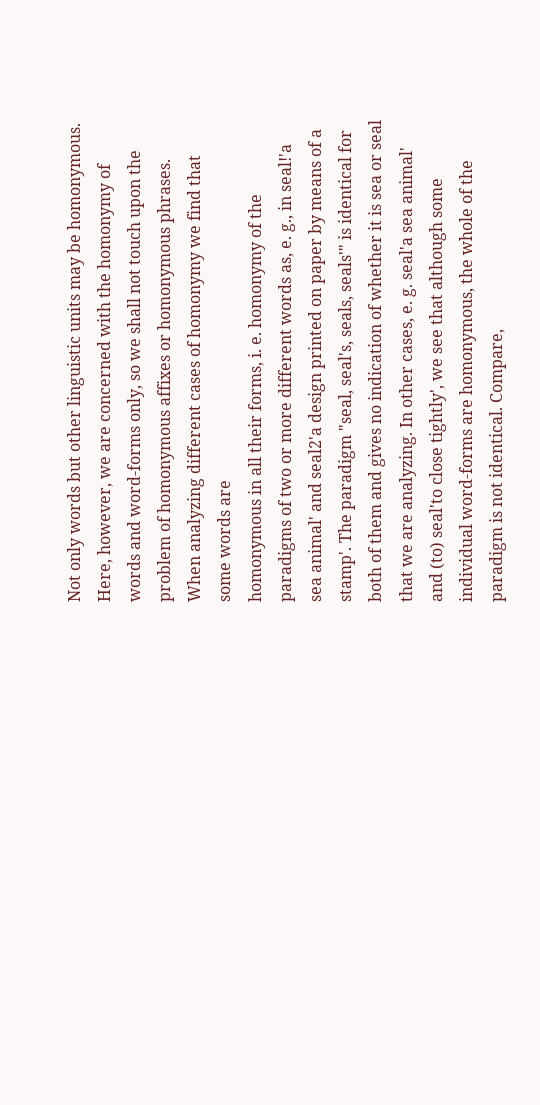Not only words but other linguistic units may be homonymous. Here, however, we are concerned with the homonymy of words and word-forms only, so we shall not touch upon the problem of homonymous affixes or homonymous phrases. When analyzing different cases of homonymy we find that some words are
homonymous in all their forms, i. e. homonymy of the paradigms of two or more different words as, e. g., in seal!'a sea animal' and seal2'a design printed on paper by means of a stamp'. The paradigm "seal, seal's, seals, seals'" is identical for both of them and gives no indication of whether it is sea or seal that we are analyzing. In other cases, e. g. seal'a sea animal' and (to) seal'to close tightly', we see that although some individual word-forms are homonymous, the whole of the paradigm is not identical. Compare,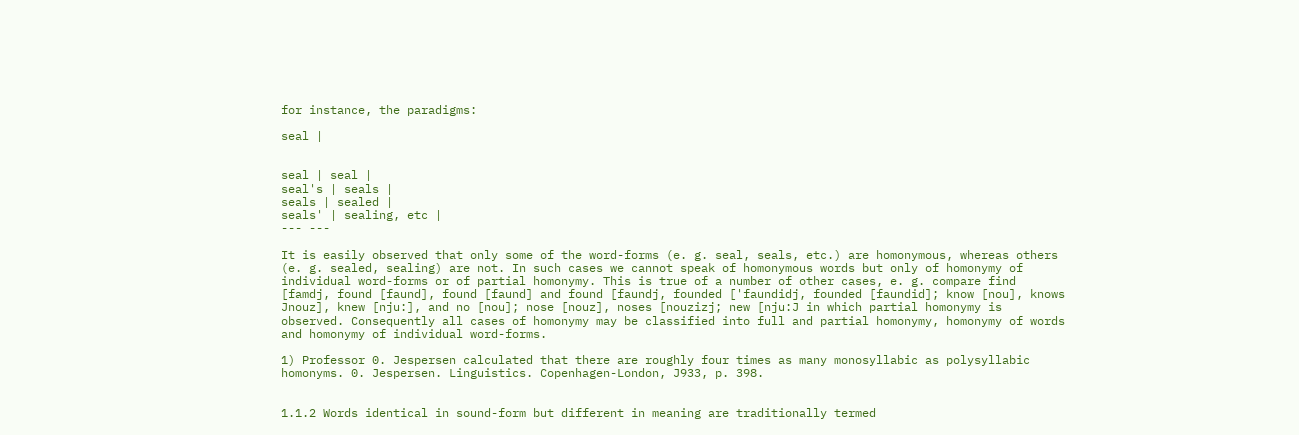for instance, the paradigms:

seal |


seal | seal |
seal's | seals |
seals | sealed |
seals' | sealing, etc |
--- ---

It is easily observed that only some of the word-forms (e. g. seal, seals, etc.) are homonymous, whereas others (e. g. sealed, sealing) are not. In such cases we cannot speak of homonymous words but only of homonymy of individual word-forms or of partial homonymy. This is true of a number of other cases, e. g. compare find [famdj, found [faund], found [faund] and found [faundj, founded ['faundidj, founded [faundid]; know [nou], knows Jnouz], knew [nju:], and no [nou]; nose [nouz], noses [nouzizj; new [nju:J in which partial homonymy is observed. Consequently all cases of homonymy may be classified into full and partial homonymy, homonymy of words and homonymy of individual word-forms.

1) Professor 0. Jespersen calculated that there are roughly four times as many monosyllabic as polysyllabic homonyms. 0. Jespersen. Linguistics. Copenhagen-London, J933, p. 398.


1.1.2 Words identical in sound-form but different in meaning are traditionally termed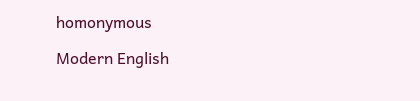homonymous

Modern English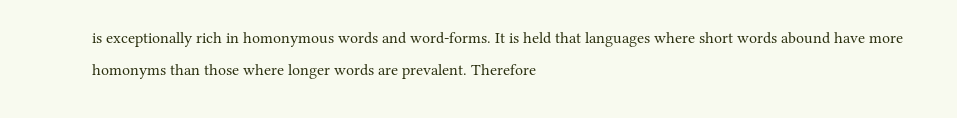is exceptionally rich in homonymous words and word-forms. It is held that languages where short words abound have more homonyms than those where longer words are prevalent. Therefore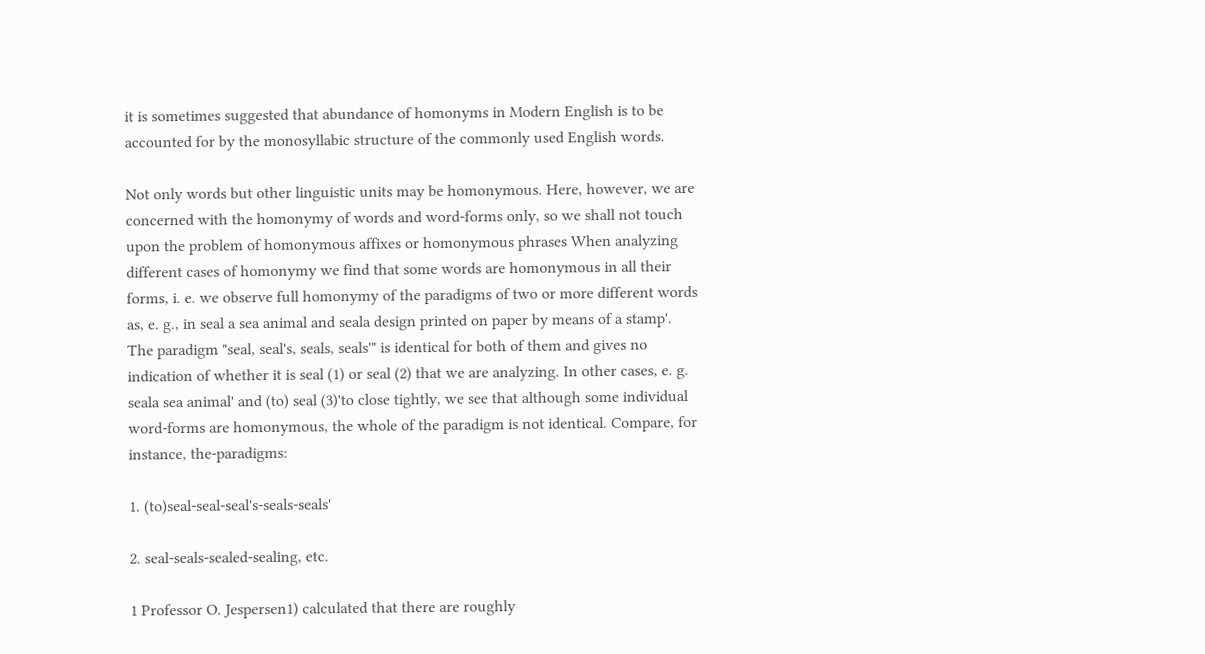it is sometimes suggested that abundance of homonyms in Modern English is to be accounted for by the monosyllabic structure of the commonly used English words.

Not only words but other linguistic units may be homonymous. Here, however, we are concerned with the homonymy of words and word-forms only, so we shall not touch upon the problem of homonymous affixes or homonymous phrases When analyzing different cases of homonymy we find that some words are homonymous in all their forms, i. e. we observe full homonymy of the paradigms of two or more different words as, e. g., in seal a sea animal and seala design printed on paper by means of a stamp'. The paradigm "seal, seal's, seals, seals'" is identical for both of them and gives no indication of whether it is seal (1) or seal (2) that we are analyzing. In other cases, e. g. seala sea animal' and (to) seal (3)'to close tightly, we see that although some individual word-forms are homonymous, the whole of the paradigm is not identical. Compare, for instance, the-paradigms:

1. (to)seal-seal-seal's-seals-seals'

2. seal-seals-sealed-sealing, etc.

1 Professor O. Jespersen1) calculated that there are roughly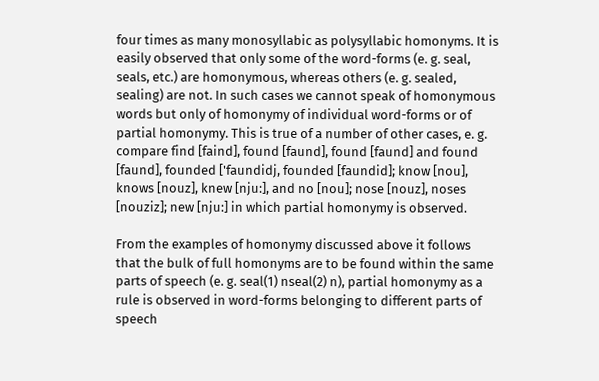four times as many monosyllabic as polysyllabic homonyms. It is easily observed that only some of the word-forms (e. g. seal, seals, etc.) are homonymous, whereas others (e. g. sealed, sealing) are not. In such cases we cannot speak of homonymous words but only of homonymy of individual word-forms or of partial homonymy. This is true of a number of other cases, e. g. compare find [faind], found [faund], found [faund] and found [faund], founded ['faundidj, founded [faundid]; know [nou], knows [nouz], knew [nju:], and no [nou]; nose [nouz], noses [nouziz]; new [nju:] in which partial homonymy is observed.

From the examples of homonymy discussed above it follows that the bulk of full homonyms are to be found within the same parts of speech (e. g. seal(1) nseal(2) n), partial homonymy as a rule is observed in word-forms belonging to different parts of speech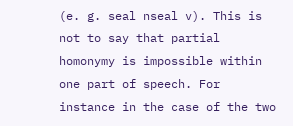(e. g. seal nseal v). This is not to say that partial homonymy is impossible within one part of speech. For instance in the case of the two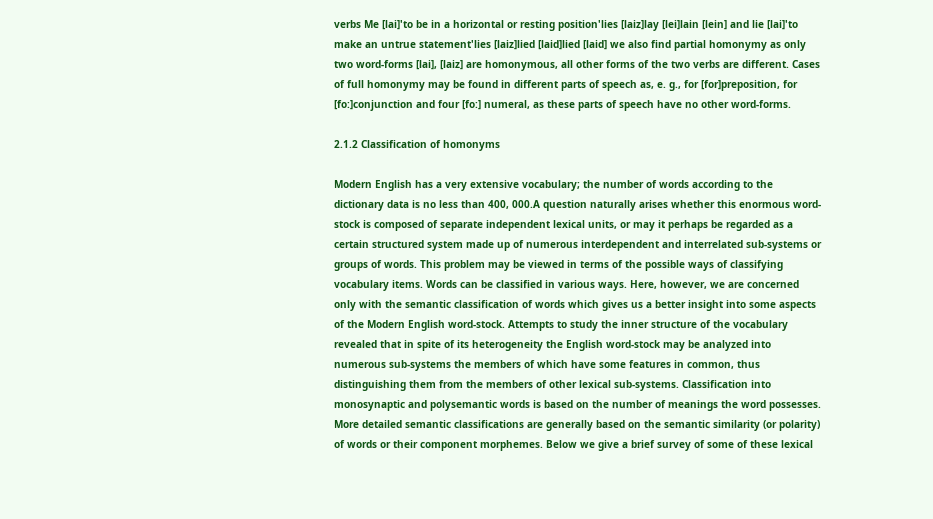verbs Me [lai]'to be in a horizontal or resting position'lies [laiz]lay [lei]lain [lein] and lie [lai]'to make an untrue statement'lies [laiz]lied [laid]lied [laid] we also find partial homonymy as only two word-forms [lai], [laiz] are homonymous, all other forms of the two verbs are different. Cases of full homonymy may be found in different parts of speech as, e. g., for [for]preposition, for [fo:]conjunction and four [fo:] numeral, as these parts of speech have no other word-forms.

2.1.2 Classification of homonyms

Modern English has a very extensive vocabulary; the number of words according to the dictionary data is no less than 400, 000.A question naturally arises whether this enormous word-stock is composed of separate independent lexical units, or may it perhaps be regarded as a certain structured system made up of numerous interdependent and interrelated sub-systems or groups of words. This problem may be viewed in terms of the possible ways of classifying vocabulary items. Words can be classified in various ways. Here, however, we are concerned only with the semantic classification of words which gives us a better insight into some aspects of the Modern English word-stock. Attempts to study the inner structure of the vocabulary revealed that in spite of its heterogeneity the English word-stock may be analyzed into numerous sub-systems the members of which have some features in common, thus distinguishing them from the members of other lexical sub-systems. Classification into monosynaptic and polysemantic words is based on the number of meanings the word possesses. More detailed semantic classifications are generally based on the semantic similarity (or polarity) of words or their component morphemes. Below we give a brief survey of some of these lexical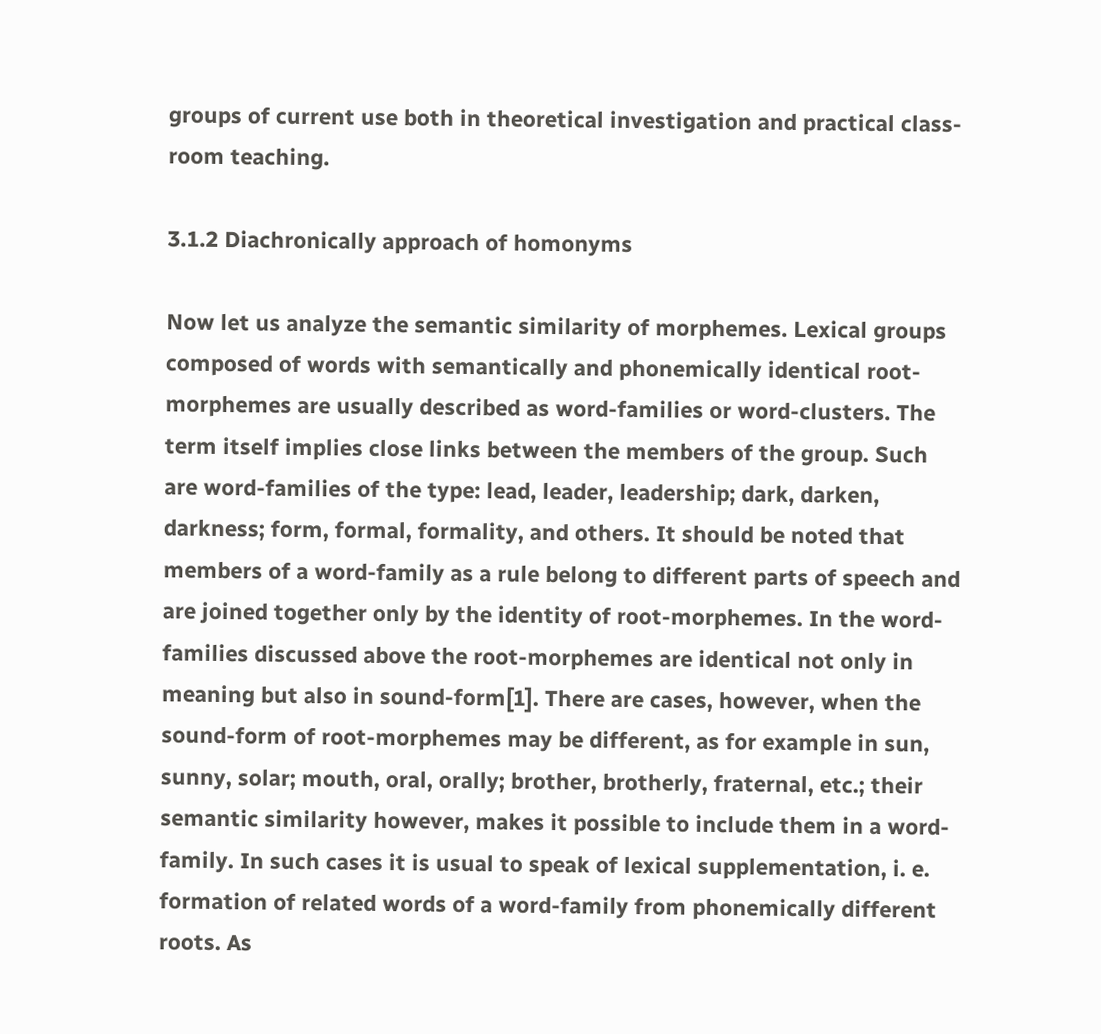groups of current use both in theoretical investigation and practical class-room teaching.

3.1.2 Diachronically approach of homonyms

Now let us analyze the semantic similarity of morphemes. Lexical groups composed of words with semantically and phonemically identical root-morphemes are usually described as word-families or word-clusters. The term itself implies close links between the members of the group. Such are word-families of the type: lead, leader, leadership; dark, darken, darkness; form, formal, formality, and others. It should be noted that members of a word-family as a rule belong to different parts of speech and are joined together only by the identity of root-morphemes. In the word-families discussed above the root-morphemes are identical not only in meaning but also in sound-form[1]. There are cases, however, when the sound-form of root-morphemes may be different, as for example in sun, sunny, solar; mouth, oral, orally; brother, brotherly, fraternal, etc.; their semantic similarity however, makes it possible to include them in a word-family. In such cases it is usual to speak of lexical supplementation, i. e. formation of related words of a word-family from phonemically different roots. As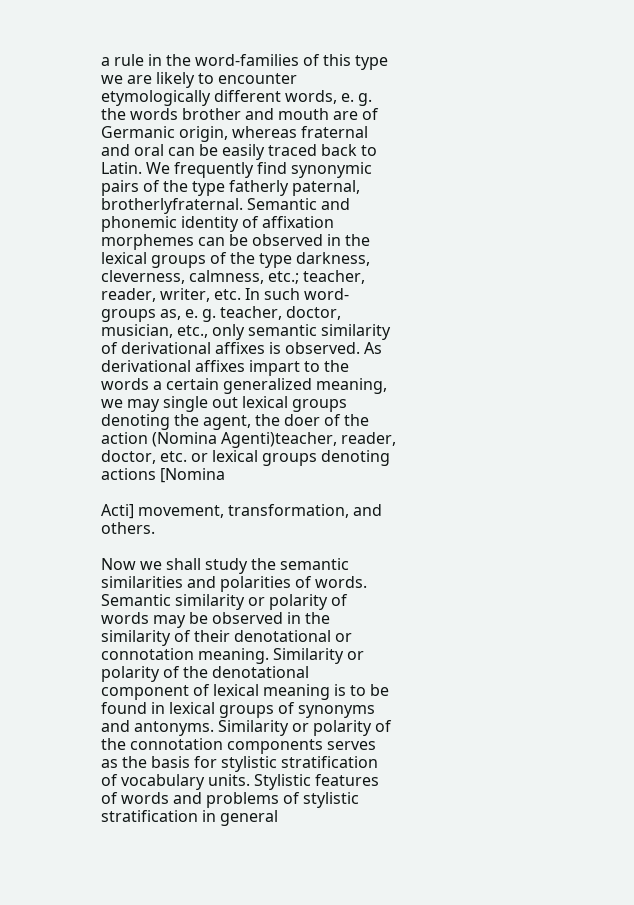a rule in the word-families of this type we are likely to encounter etymologically different words, e. g. the words brother and mouth are of Germanic origin, whereas fraternal and oral can be easily traced back to Latin. We frequently find synonymic pairs of the type fatherly paternal, brotherlyfraternal. Semantic and phonemic identity of affixation morphemes can be observed in the lexical groups of the type darkness, cleverness, calmness, etc.; teacher, reader, writer, etc. In such word-groups as, e. g. teacher, doctor, musician, etc., only semantic similarity of derivational affixes is observed. As derivational affixes impart to the words a certain generalized meaning, we may single out lexical groups denoting the agent, the doer of the action (Nomina Agenti)teacher, reader, doctor, etc. or lexical groups denoting actions [Nomina

Acti] movement, transformation, and others.

Now we shall study the semantic similarities and polarities of words. Semantic similarity or polarity of words may be observed in the similarity of their denotational or connotation meaning. Similarity or polarity of the denotational component of lexical meaning is to be found in lexical groups of synonyms and antonyms. Similarity or polarity of the connotation components serves as the basis for stylistic stratification of vocabulary units. Stylistic features of words and problems of stylistic stratification in general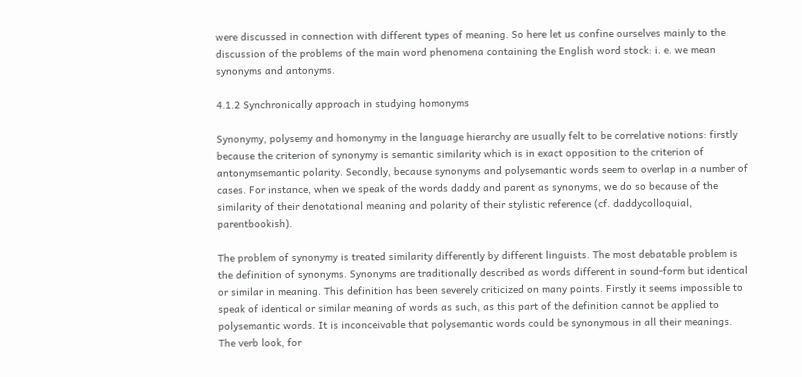were discussed in connection with different types of meaning. So here let us confine ourselves mainly to the discussion of the problems of the main word phenomena containing the English word stock: i. e. we mean synonyms and antonyms.

4.1.2 Synchronically approach in studying homonyms

Synonymy, polysemy and homonymy in the language hierarchy are usually felt to be correlative notions: firstly because the criterion of synonymy is semantic similarity which is in exact opposition to the criterion of antonymsemantic polarity. Secondly, because synonyms and polysemantic words seem to overlap in a number of cases. For instance, when we speak of the words daddy and parent as synonyms, we do so because of the similarity of their denotational meaning and polarity of their stylistic reference (cf. daddycolloquial, parentbookish).

The problem of synonymy is treated similarity differently by different linguists. The most debatable problem is the definition of synonyms. Synonyms are traditionally described as words different in sound-form but identical or similar in meaning. This definition has been severely criticized on many points. Firstly it seems impossible to speak of identical or similar meaning of words as such, as this part of the definition cannot be applied to polysemantic words. It is inconceivable that polysemantic words could be synonymous in all their meanings. The verb look, for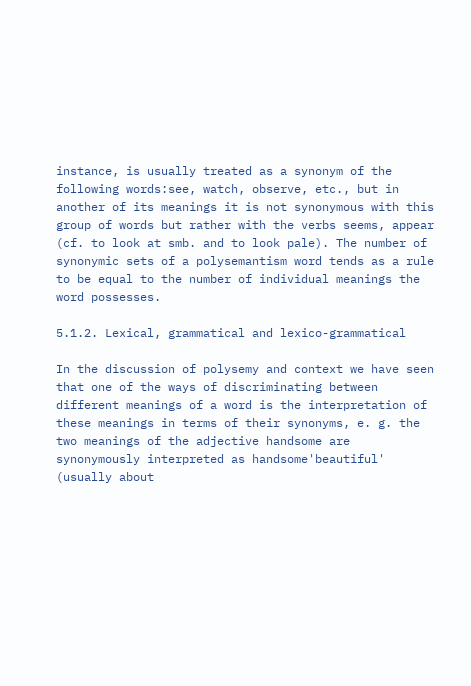instance, is usually treated as a synonym of the following words:see, watch, observe, etc., but in another of its meanings it is not synonymous with this group of words but rather with the verbs seems, appear (cf. to look at smb. and to look pale). The number of synonymic sets of a polysemantism word tends as a rule to be equal to the number of individual meanings the word possesses.

5.1.2. Lexical, grammatical and lexico-grammatical

In the discussion of polysemy and context we have seen that one of the ways of discriminating between different meanings of a word is the interpretation of these meanings in terms of their synonyms, e. g. the two meanings of the adjective handsome are synonymously interpreted as handsome'beautiful' (usually about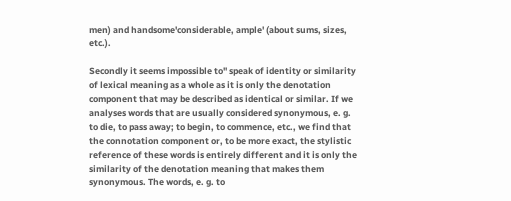men) and handsome'considerable, ample' (about sums, sizes, etc.).

Secondly it seems impossible to" speak of identity or similarity of lexical meaning as a whole as it is only the denotation component that may be described as identical or similar. If we analyses words that are usually considered synonymous, e. g. to die, to pass away; to begin, to commence, etc., we find that the connotation component or, to be more exact, the stylistic reference of these words is entirely different and it is only the similarity of the denotation meaning that makes them synonymous. The words, e. g. to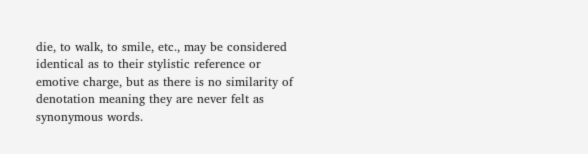die, to walk, to smile, etc., may be considered identical as to their stylistic reference or emotive charge, but as there is no similarity of denotation meaning they are never felt as synonymous words.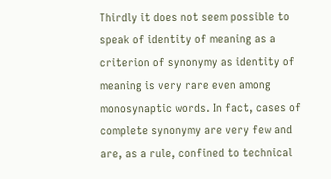Thirdly it does not seem possible to speak of identity of meaning as a criterion of synonymy as identity of meaning is very rare even among monosynaptic words. In fact, cases of complete synonymy are very few and are, as a rule, confined to technical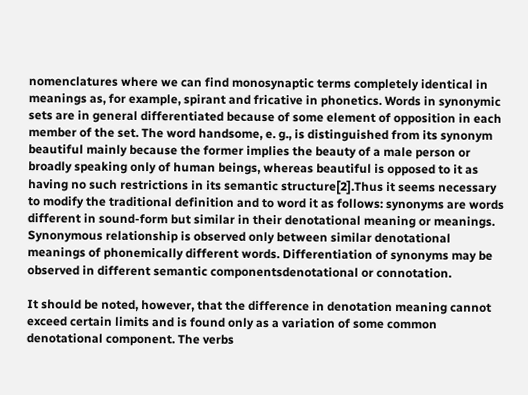nomenclatures where we can find monosynaptic terms completely identical in meanings as, for example, spirant and fricative in phonetics. Words in synonymic sets are in general differentiated because of some element of opposition in each member of the set. The word handsome, e. g., is distinguished from its synonym beautiful mainly because the former implies the beauty of a male person or broadly speaking only of human beings, whereas beautiful is opposed to it as having no such restrictions in its semantic structure[2].Thus it seems necessary to modify the traditional definition and to word it as follows: synonyms are words different in sound-form but similar in their denotational meaning or meanings. Synonymous relationship is observed only between similar denotational meanings of phonemically different words. Differentiation of synonyms may be observed in different semantic componentsdenotational or connotation.

It should be noted, however, that the difference in denotation meaning cannot exceed certain limits and is found only as a variation of some common denotational component. The verbs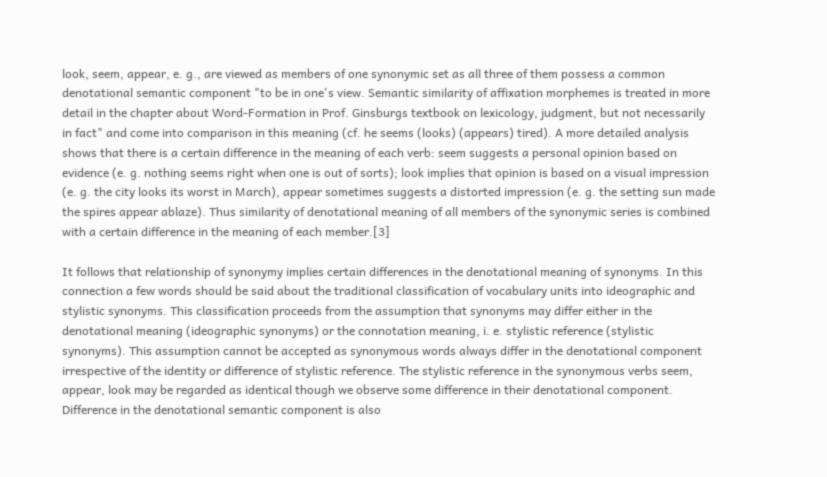look, seem, appear, e. g., are viewed as members of one synonymic set as all three of them possess a common denotational semantic component "to be in one's view. Semantic similarity of affixation morphemes is treated in more detail in the chapter about Word-Formation in Prof. Ginsburgs textbook on lexicology, judgment, but not necessarily in fact" and come into comparison in this meaning (cf. he seems (looks) (appears) tired). A more detailed analysis shows that there is a certain difference in the meaning of each verb: seem suggests a personal opinion based on evidence (e. g. nothing seems right when one is out of sorts); look implies that opinion is based on a visual impression (e. g. the city looks its worst in March), appear sometimes suggests a distorted impression (e. g. the setting sun made the spires appear ablaze). Thus similarity of denotational meaning of all members of the synonymic series is combined with a certain difference in the meaning of each member.[3]

It follows that relationship of synonymy implies certain differences in the denotational meaning of synonyms. In this connection a few words should be said about the traditional classification of vocabulary units into ideographic and stylistic synonyms. This classification proceeds from the assumption that synonyms may differ either in the denotational meaning (ideographic synonyms) or the connotation meaning, i. e. stylistic reference (stylistic synonyms). This assumption cannot be accepted as synonymous words always differ in the denotational component irrespective of the identity or difference of stylistic reference. The stylistic reference in the synonymous verbs seem, appear, look may be regarded as identical though we observe some difference in their denotational component. Difference in the denotational semantic component is also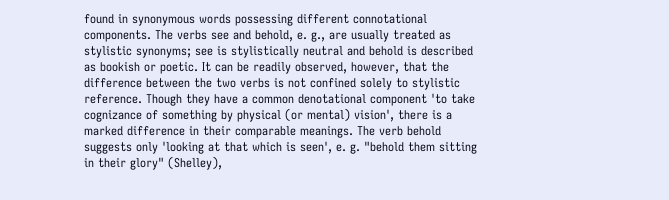found in synonymous words possessing different connotational components. The verbs see and behold, e. g., are usually treated as stylistic synonyms; see is stylistically neutral and behold is described as bookish or poetic. It can be readily observed, however, that the difference between the two verbs is not confined solely to stylistic reference. Though they have a common denotational component 'to take cognizance of something by physical (or mental) vision', there is a marked difference in their comparable meanings. The verb behold suggests only 'looking at that which is seen', e. g. "behold them sitting in their glory" (Shelley),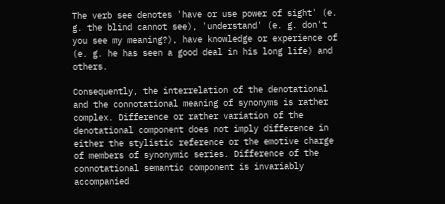The verb see denotes 'have or use power of sight' (e. g. the blind cannot see), 'understand' (e. g. don't you see my meaning?), have knowledge or experience of (e. g. he has seen a good deal in his long life) and others.

Consequently, the interrelation of the denotational and the connotational meaning of synonyms is rather complex. Difference or rather variation of the denotational component does not imply difference in either the stylistic reference or the emotive charge of members of synonymic series. Difference of the connotational semantic component is invariably accompanied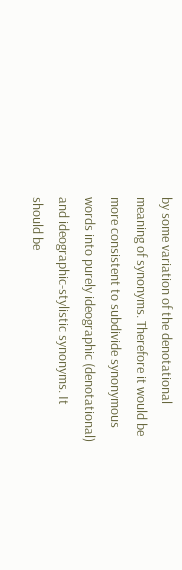by some variation of the denotational meaning of synonyms. Therefore it would be more consistent to subdivide synonymous words into purely ideographic (denotational) and ideographic-stylistic synonyms. It should be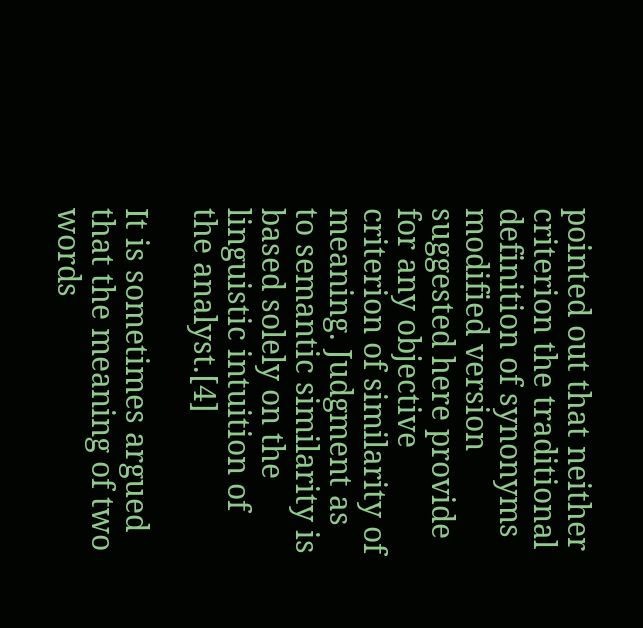pointed out that neither criterion the traditional definition of synonyms modified version suggested here provide for any objective criterion of similarity of meaning. Judgment as to semantic similarity is based solely on the linguistic intuition of the analyst.[4]

It is sometimes argued that the meaning of two words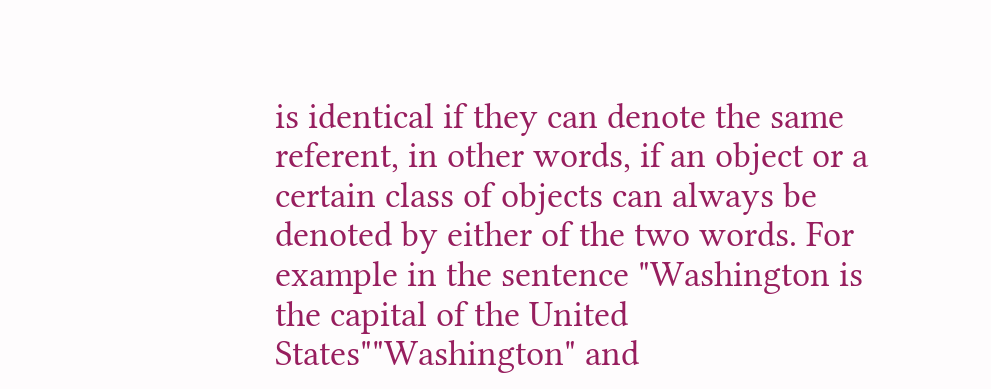is identical if they can denote the same referent, in other words, if an object or a certain class of objects can always be denoted by either of the two words. For example in the sentence "Washington is the capital of the United States""Washington" and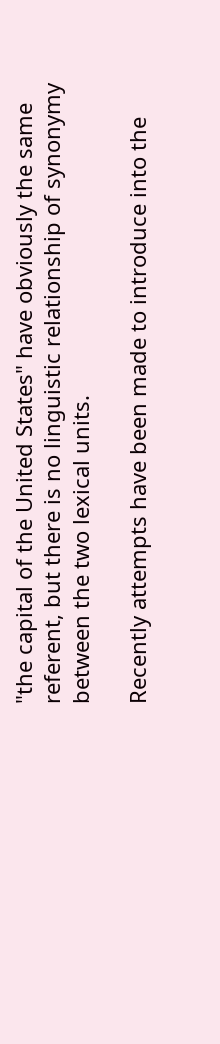"the capital of the United States" have obviously the same referent, but there is no linguistic relationship of synonymy between the two lexical units.

Recently attempts have been made to introduce into the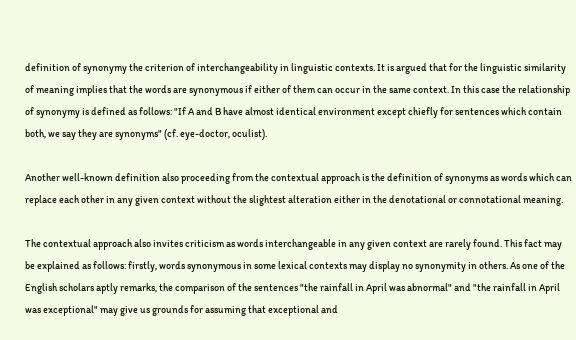definition of synonymy the criterion of interchangeability in linguistic contexts. It is argued that for the linguistic similarity of meaning implies that the words are synonymous if either of them can occur in the same context. In this case the relationship of synonymy is defined as follows: "If A and B have almost identical environment except chiefly for sentences which contain both, we say they are synonyms" (cf. eye-doctor, oculist).

Another well-known definition also proceeding from the contextual approach is the definition of synonyms as words which can replace each other in any given context without the slightest alteration either in the denotational or connotational meaning.

The contextual approach also invites criticism as words interchangeable in any given context are rarely found. This fact may be explained as follows: firstly, words synonymous in some lexical contexts may display no synonymity in others. As one of the English scholars aptly remarks, the comparison of the sentences "the rainfall in April was abnormal" and "the rainfall in April was exceptional" may give us grounds for assuming that exceptional and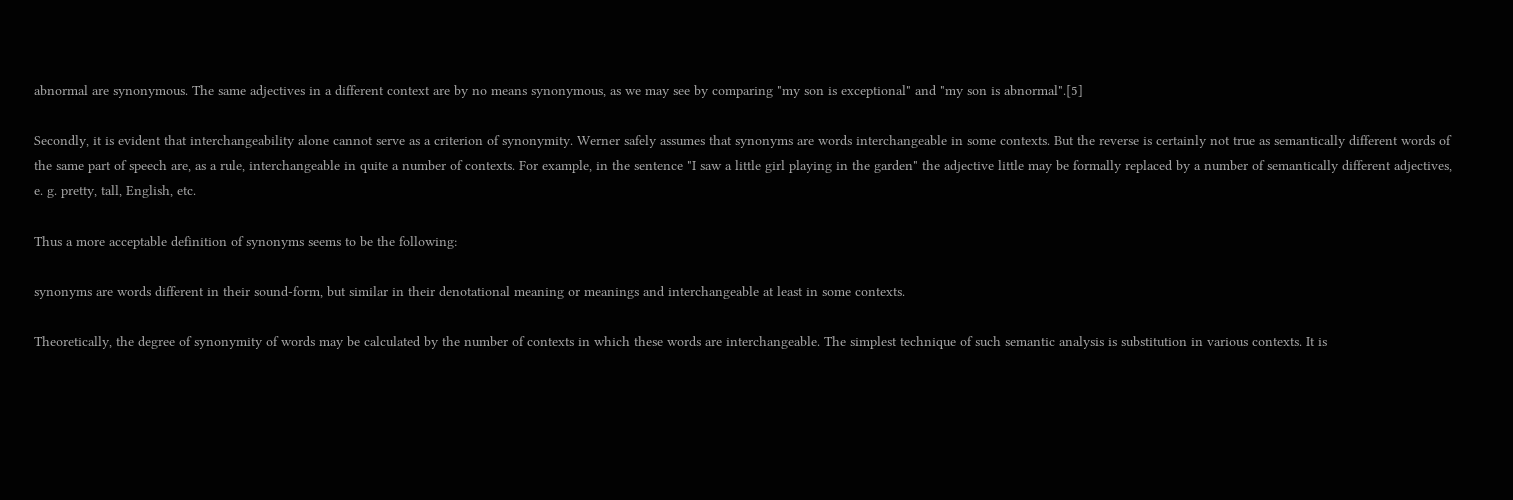abnormal are synonymous. The same adjectives in a different context are by no means synonymous, as we may see by comparing "my son is exceptional" and "my son is abnormal".[5]

Secondly, it is evident that interchangeability alone cannot serve as a criterion of synonymity. Werner safely assumes that synonyms are words interchangeable in some contexts. But the reverse is certainly not true as semantically different words of the same part of speech are, as a rule, interchangeable in quite a number of contexts. For example, in the sentence "I saw a little girl playing in the garden" the adjective little may be formally replaced by a number of semantically different adjectives, e. g. pretty, tall, English, etc.

Thus a more acceptable definition of synonyms seems to be the following:

synonyms are words different in their sound-form, but similar in their denotational meaning or meanings and interchangeable at least in some contexts.

Theoretically, the degree of synonymity of words may be calculated by the number of contexts in which these words are interchangeable. The simplest technique of such semantic analysis is substitution in various contexts. It is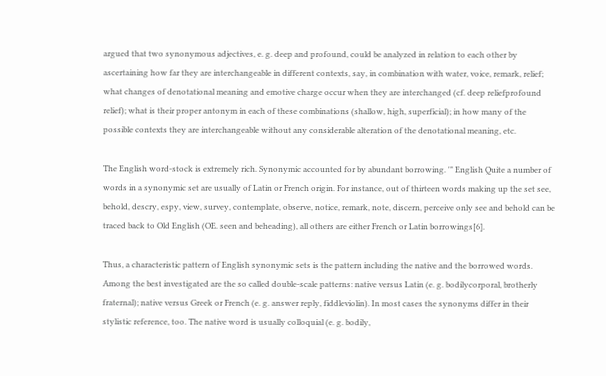argued that two synonymous adjectives, e. g. deep and profound, could be analyzed in relation to each other by ascertaining how far they are interchangeable in different contexts, say, in combination with water, voice, remark, relief; what changes of denotational meaning and emotive charge occur when they are interchanged (cf. deep reliefprofound relief); what is their proper antonym in each of these combinations (shallow, high, superficial); in how many of the possible contexts they are interchangeable without any considerable alteration of the denotational meaning, etc.

The English word-stock is extremely rich. Synonymic accounted for by abundant borrowing. '" English Quite a number of words in a synonymic set are usually of Latin or French origin. For instance, out of thirteen words making up the set see, behold, descry, espy, view, survey, contemplate, observe, notice, remark, note, discern, perceive only see and behold can be traced back to Old English (OE. seen and beheading), all others are either French or Latin borrowings[6].

Thus, a characteristic pattern of English synonymic sets is the pattern including the native and the borrowed words. Among the best investigated are the so called double-scale patterns: native versus Latin (e. g. bodilycorporal, brotherly fraternal); native versus Greek or French (e. g. answer reply, fiddleviolin). In most cases the synonyms differ in their stylistic reference, too. The native word is usually colloquial (e. g. bodily,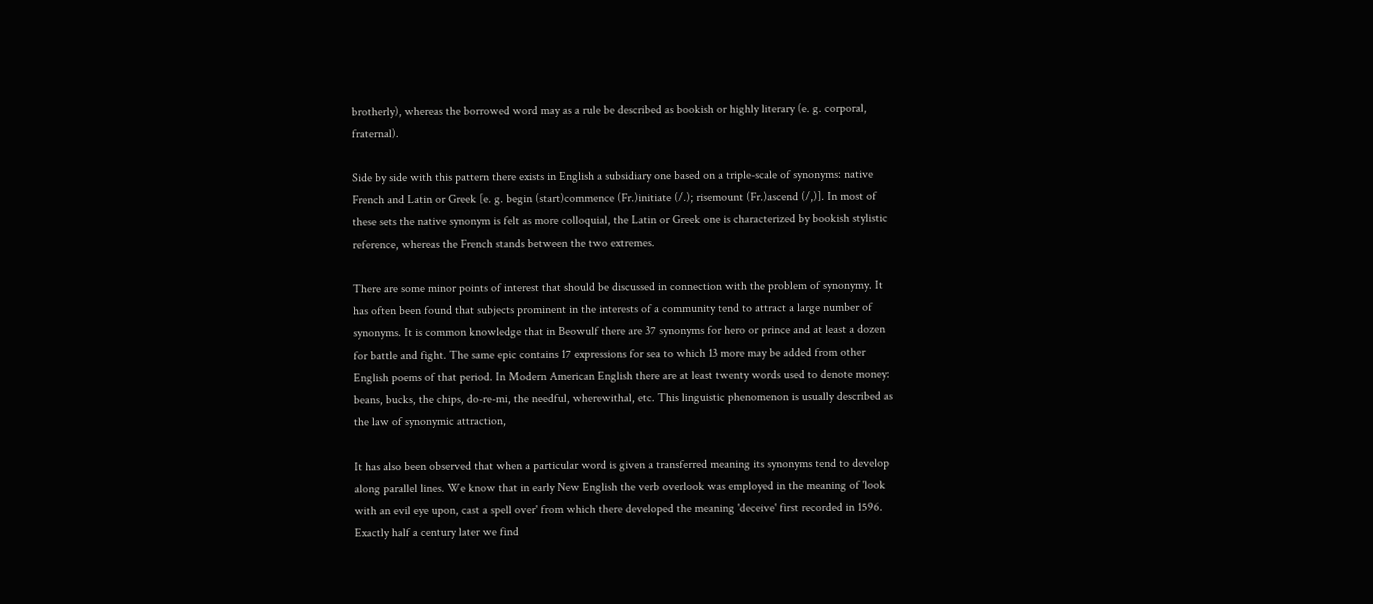brotherly), whereas the borrowed word may as a rule be described as bookish or highly literary (e. g. corporal, fraternal).

Side by side with this pattern there exists in English a subsidiary one based on a triple-scale of synonyms: native French and Latin or Greek [e. g. begin (start)commence (Fr.)initiate (/.); risemount (Fr.)ascend (/,)]. In most of these sets the native synonym is felt as more colloquial, the Latin or Greek one is characterized by bookish stylistic reference, whereas the French stands between the two extremes.

There are some minor points of interest that should be discussed in connection with the problem of synonymy. It has often been found that subjects prominent in the interests of a community tend to attract a large number of synonyms. It is common knowledge that in Beowulf there are 37 synonyms for hero or prince and at least a dozen for battle and fight. The same epic contains 17 expressions for sea to which 13 more may be added from other English poems of that period. In Modern American English there are at least twenty words used to denote money: beans, bucks, the chips, do-re-mi, the needful, wherewithal, etc. This linguistic phenomenon is usually described as the law of synonymic attraction,

It has also been observed that when a particular word is given a transferred meaning its synonyms tend to develop along parallel lines. We know that in early New English the verb overlook was employed in the meaning of 'look with an evil eye upon, cast a spell over' from which there developed the meaning 'deceive' first recorded in 1596. Exactly half a century later we find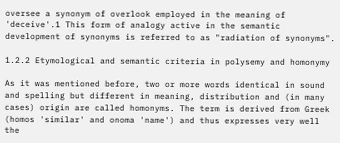oversee a synonym of overlook employed in the meaning of 'deceive'.1 This form of analogy active in the semantic development of synonyms is referred to as "radiation of synonyms".

1.2.2 Etymological and semantic criteria in polysemy and homonymy

As it was mentioned before, two or more words identical in sound and spelling but different in meaning, distribution and (in many cases) origin are called homonyms. The term is derived from Greek (homos 'similar' and onoma 'name') and thus expresses very well the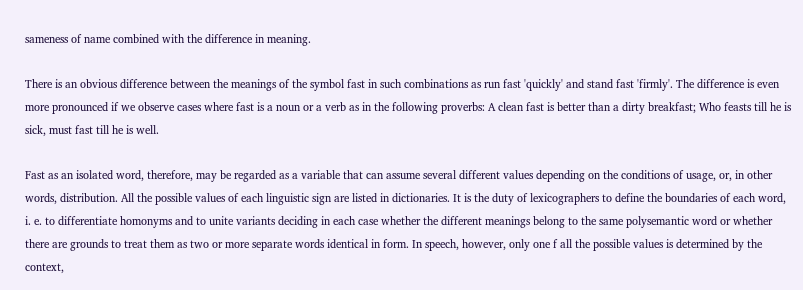sameness of name combined with the difference in meaning.

There is an obvious difference between the meanings of the symbol fast in such combinations as run fast 'quickly' and stand fast 'firmly'. The difference is even more pronounced if we observe cases where fast is a noun or a verb as in the following proverbs: A clean fast is better than a dirty breakfast; Who feasts till he is sick, must fast till he is well.

Fast as an isolated word, therefore, may be regarded as a variable that can assume several different values depending on the conditions of usage, or, in other words, distribution. All the possible values of each linguistic sign are listed in dictionaries. It is the duty of lexicographers to define the boundaries of each word, i. e. to differentiate homonyms and to unite variants deciding in each case whether the different meanings belong to the same polysemantic word or whether there are grounds to treat them as two or more separate words identical in form. In speech, however, only one f all the possible values is determined by the context,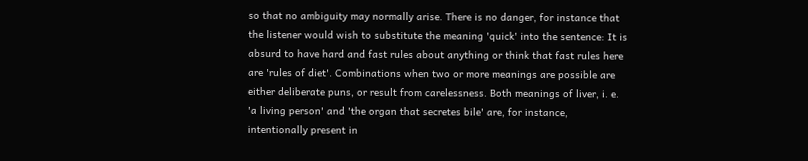so that no ambiguity may normally arise. There is no danger, for instance that the listener would wish to substitute the meaning 'quick' into the sentence: It is absurd to have hard and fast rules about anything or think that fast rules here are 'rules of diet'. Combinations when two or more meanings are possible are either deliberate puns, or result from carelessness. Both meanings of liver, i. e. 'a living person' and 'the organ that secretes bile' are, for instance, intentionally present in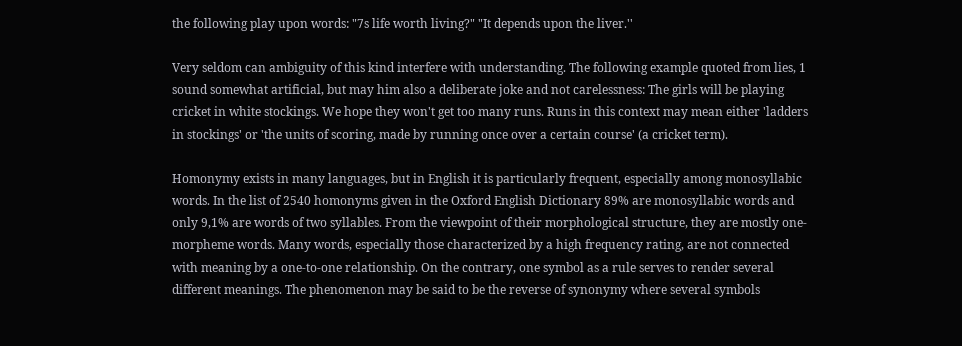the following play upon words: "7s life worth living?" "It depends upon the liver.''

Very seldom can ambiguity of this kind interfere with understanding. The following example quoted from lies, 1 sound somewhat artificial, but may him also a deliberate joke and not carelessness: The girls will be playing cricket in white stockings. We hope they won't get too many runs. Runs in this context may mean either 'ladders in stockings' or 'the units of scoring, made by running once over a certain course' (a cricket term).

Homonymy exists in many languages, but in English it is particularly frequent, especially among monosyllabic words. In the list of 2540 homonyms given in the Oxford English Dictionary 89% are monosyllabic words and only 9,1% are words of two syllables. From the viewpoint of their morphological structure, they are mostly one-morpheme words. Many words, especially those characterized by a high frequency rating, are not connected with meaning by a one-to-one relationship. On the contrary, one symbol as a rule serves to render several different meanings. The phenomenon may be said to be the reverse of synonymy where several symbols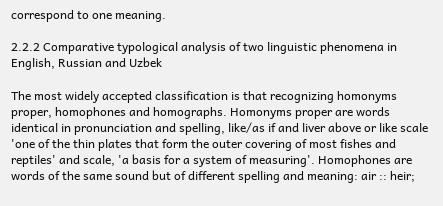correspond to one meaning.

2.2.2 Comparative typological analysis of two linguistic phenomena in English, Russian and Uzbek

The most widely accepted classification is that recognizing homonyms proper, homophones and homographs. Homonyms proper are words identical in pronunciation and spelling, like/as if and liver above or like scale 'one of the thin plates that form the outer covering of most fishes and reptiles' and scale, 'a basis for a system of measuring'. Homophones are words of the same sound but of different spelling and meaning: air :: heir;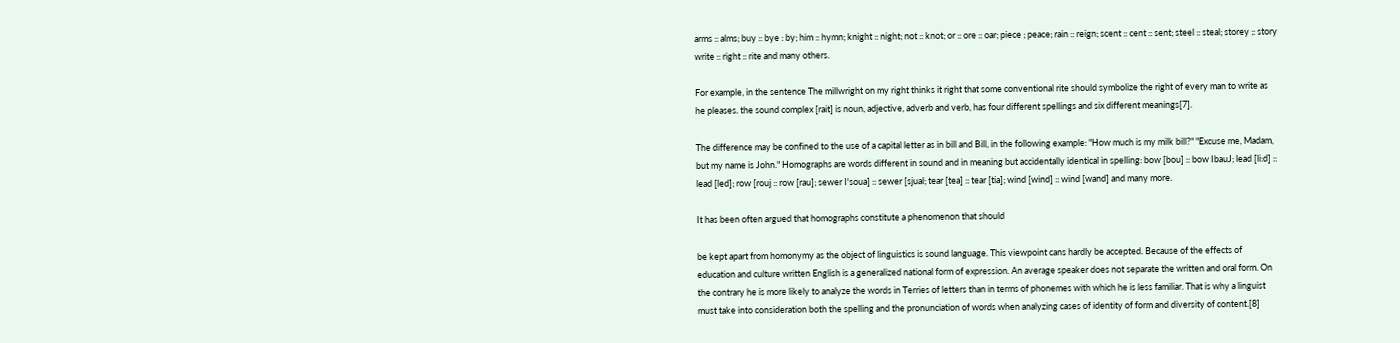arms :: alms; buy :: bye : by; him :: hymn; knight :: night; not :: knot; or :: ore :: oar; piece ; peace; rain :: reign; scent :: cent :: sent; steel :: steal; storey ;: story write :: right :: rite and many others.

For example, in the sentence The millwright on my right thinks it right that some conventional rite should symbolize the right of every man to write as he pleases. the sound complex [rait] is noun, adjective, adverb and verb, has four different spellings and six different meanings[7].

The difference may be confined to the use of a capital letter as in bill and Bill, in the following example: "How much is my milk bill?" "Excuse me, Madam, but my name is John." Homographs are words different in sound and in meaning but accidentally identical in spelling: bow [bou] :: bow IbauJ; lead [li:d] :: lead [led]; row [rouj :: row [rau]; sewer I'soua] :: sewer [sjual; tear [tea] :: tear [tia]; wind [wind] :: wind [wand] and many more.

It has been often argued that homographs constitute a phenomenon that should

be kept apart from homonymy as the object of linguistics is sound language. This viewpoint cans hardly be accepted. Because of the effects of education and culture written English is a generalized national form of expression. An average speaker does not separate the written and oral form. On the contrary he is more likely to analyze the words in Terries of letters than in terms of phonemes with which he is less familiar. That is why a linguist must take into consideration both the spelling and the pronunciation of words when analyzing cases of identity of form and diversity of content.[8]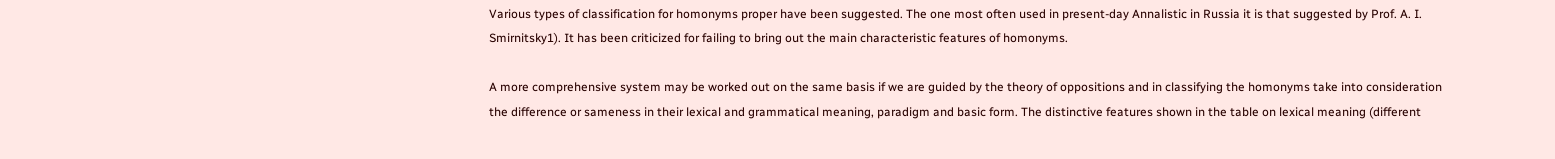Various types of classification for homonyms proper have been suggested. The one most often used in present-day Annalistic in Russia it is that suggested by Prof. A. I. Smirnitsky1). It has been criticized for failing to bring out the main characteristic features of homonyms.

A more comprehensive system may be worked out on the same basis if we are guided by the theory of oppositions and in classifying the homonyms take into consideration the difference or sameness in their lexical and grammatical meaning, paradigm and basic form. The distinctive features shown in the table on lexical meaning (different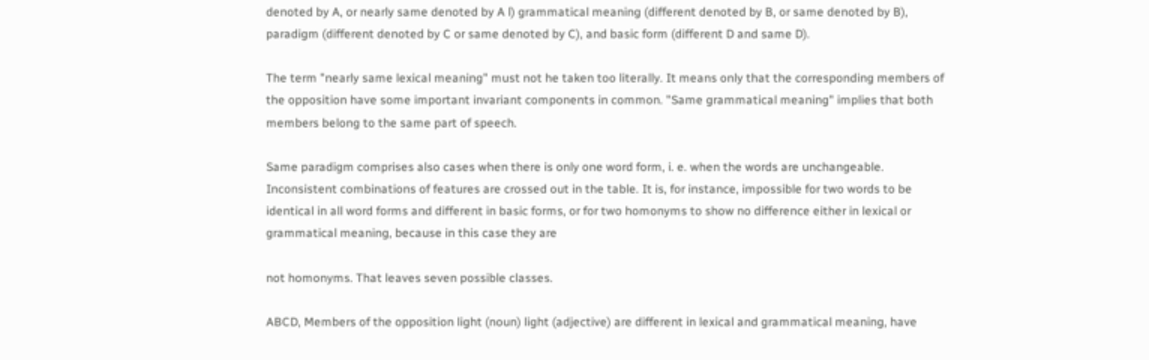denoted by A, or nearly same denoted by A l) grammatical meaning (different denoted by B, or same denoted by B), paradigm (different denoted by C or same denoted by C), and basic form (different D and same D).

The term "nearly same lexical meaning" must not he taken too literally. It means only that the corresponding members of the opposition have some important invariant components in common. "Same grammatical meaning" implies that both members belong to the same part of speech.

Same paradigm comprises also cases when there is only one word form, i. e. when the words are unchangeable. Inconsistent combinations of features are crossed out in the table. It is, for instance, impossible for two words to be identical in all word forms and different in basic forms, or for two homonyms to show no difference either in lexical or grammatical meaning, because in this case they are

not homonyms. That leaves seven possible classes.

ABCD, Members of the opposition light (noun) light (adjective) are different in lexical and grammatical meaning, have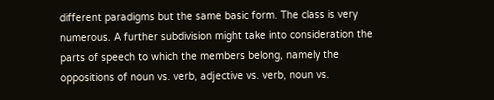different paradigms but the same basic form. The class is very numerous. A further subdivision might take into consideration the parts of speech to which the members belong, namely the oppositions of noun vs. verb, adjective vs. verb, noun vs.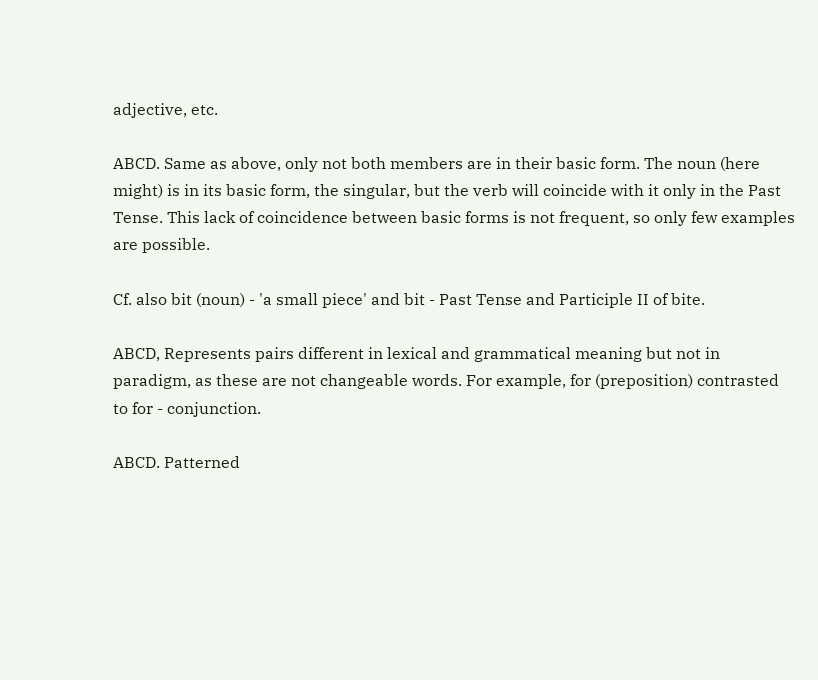adjective, etc.

ABCD. Same as above, only not both members are in their basic form. The noun (here might) is in its basic form, the singular, but the verb will coincide with it only in the Past Tense. This lack of coincidence between basic forms is not frequent, so only few examples are possible.

Cf. also bit (noun) - 'a small piece' and bit - Past Tense and Participle II of bite.

ABCD, Represents pairs different in lexical and grammatical meaning but not in paradigm, as these are not changeable words. For example, for (preposition) contrasted to for - conjunction.

ABCD. Patterned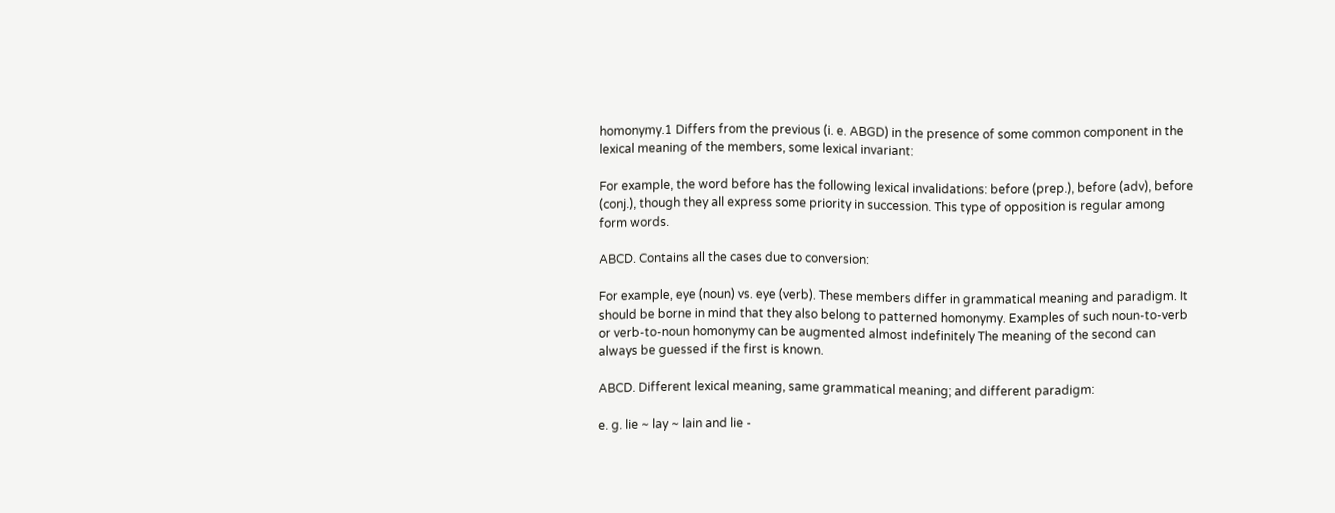homonymy.1 Differs from the previous (i. e. ABGD) in the presence of some common component in the lexical meaning of the members, some lexical invariant:

For example, the word before has the following lexical invalidations: before (prep.), before (adv), before (conj.), though they all express some priority in succession. This type of opposition is regular among form words.

ABCD. Contains all the cases due to conversion:

For example, eye (noun) vs. eye (verb). These members differ in grammatical meaning and paradigm. It should be borne in mind that they also belong to patterned homonymy. Examples of such noun-to-verb or verb-to-noun homonymy can be augmented almost indefinitely The meaning of the second can always be guessed if the first is known.

ABCD. Different lexical meaning, same grammatical meaning; and different paradigm:

e. g. lie ~ lay ~ lain and lie -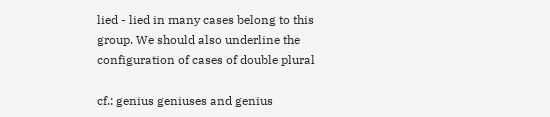lied - lied in many cases belong to this group. We should also underline the configuration of cases of double plural

cf.: genius geniuses and genius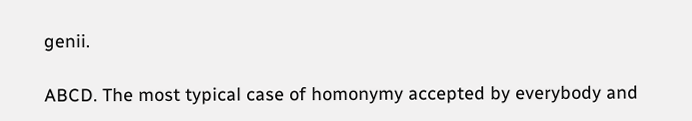genii.

ABCD. The most typical case of homonymy accepted by everybody and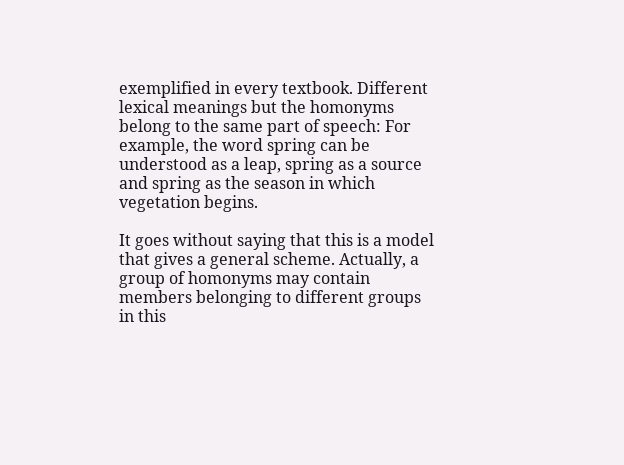exemplified in every textbook. Different lexical meanings but the homonyms belong to the same part of speech: For example, the word spring can be understood as a leap, spring as a source and spring as the season in which vegetation begins.

It goes without saying that this is a model that gives a general scheme. Actually, a group of homonyms may contain members belonging to different groups in this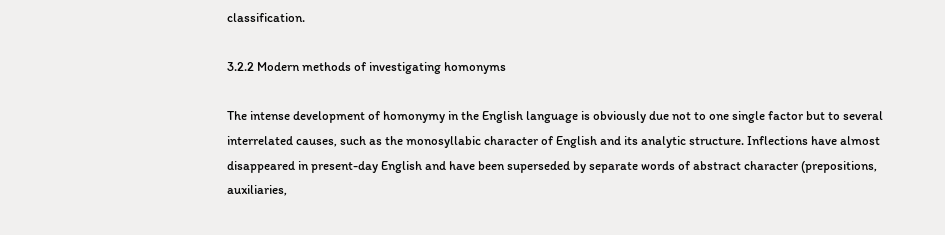classification.

3.2.2 Modern methods of investigating homonyms

The intense development of homonymy in the English language is obviously due not to one single factor but to several interrelated causes, such as the monosyllabic character of English and its analytic structure. Inflections have almost disappeared in present-day English and have been superseded by separate words of abstract character (prepositions, auxiliaries,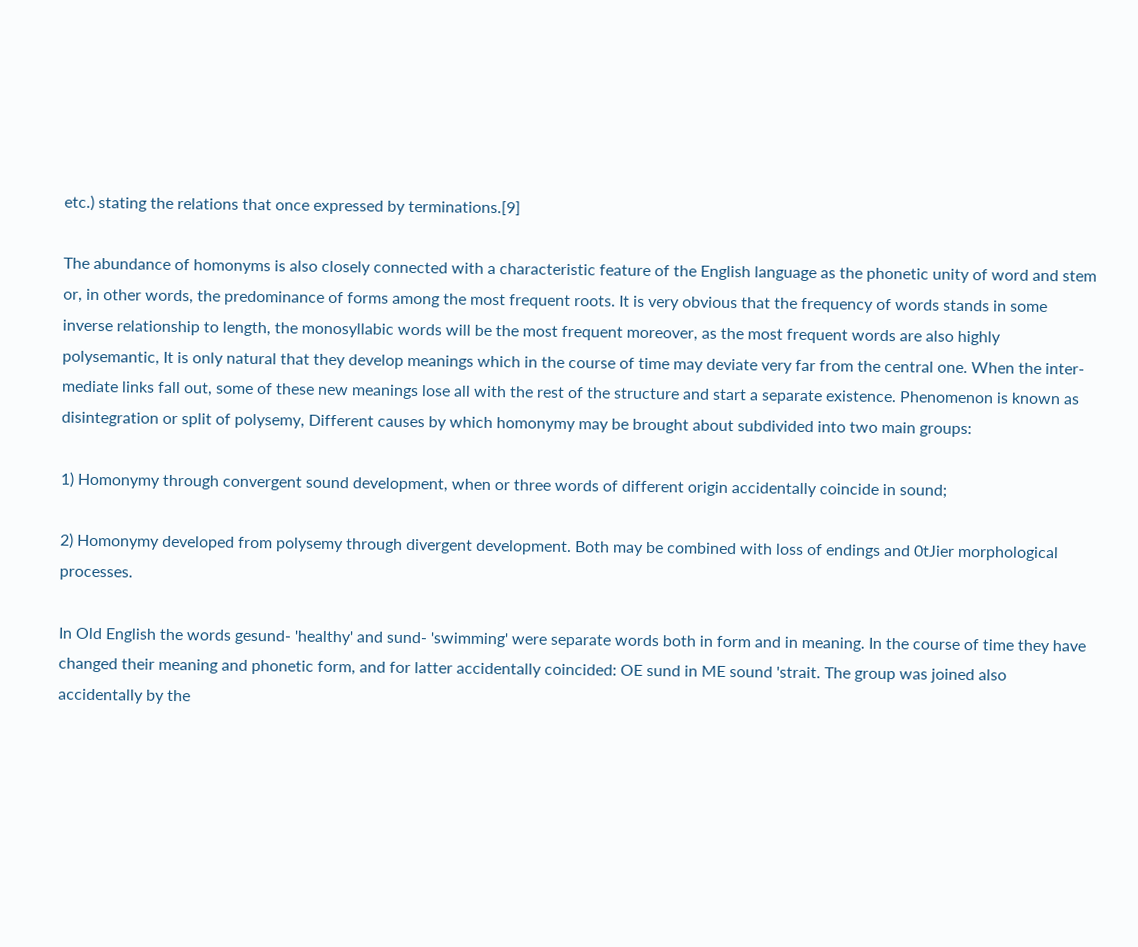etc.) stating the relations that once expressed by terminations.[9]

The abundance of homonyms is also closely connected with a characteristic feature of the English language as the phonetic unity of word and stem or, in other words, the predominance of forms among the most frequent roots. It is very obvious that the frequency of words stands in some inverse relationship to length, the monosyllabic words will be the most frequent moreover, as the most frequent words are also highly polysemantic, It is only natural that they develop meanings which in the course of time may deviate very far from the central one. When the inter-mediate links fall out, some of these new meanings lose all with the rest of the structure and start a separate existence. Phenomenon is known as disintegration or split of polysemy, Different causes by which homonymy may be brought about subdivided into two main groups:

1) Homonymy through convergent sound development, when or three words of different origin accidentally coincide in sound;

2) Homonymy developed from polysemy through divergent development. Both may be combined with loss of endings and 0tJier morphological processes.

In Old English the words gesund- 'healthy' and sund- 'swimming' were separate words both in form and in meaning. In the course of time they have changed their meaning and phonetic form, and for latter accidentally coincided: OE sund in ME sound 'strait. The group was joined also accidentally by the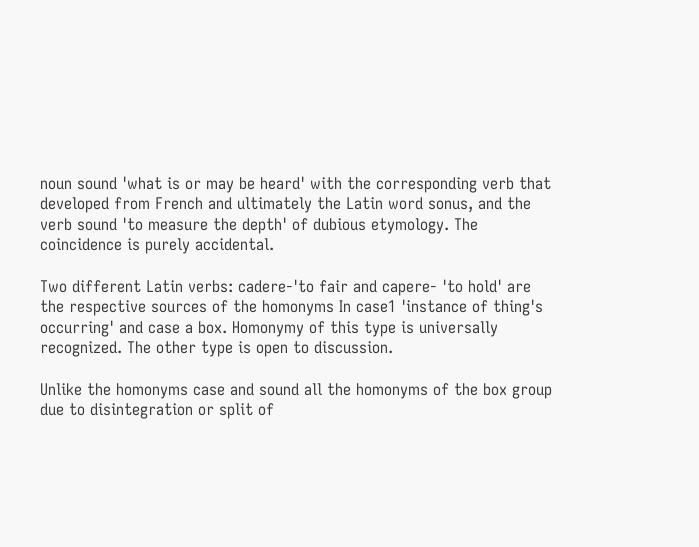noun sound 'what is or may be heard' with the corresponding verb that developed from French and ultimately the Latin word sonus, and the verb sound 'to measure the depth' of dubious etymology. The coincidence is purely accidental.

Two different Latin verbs: cadere-'to fair and capere- 'to hold' are the respective sources of the homonyms In case1 'instance of thing's occurring' and case a box. Homonymy of this type is universally recognized. The other type is open to discussion.

Unlike the homonyms case and sound all the homonyms of the box group due to disintegration or split of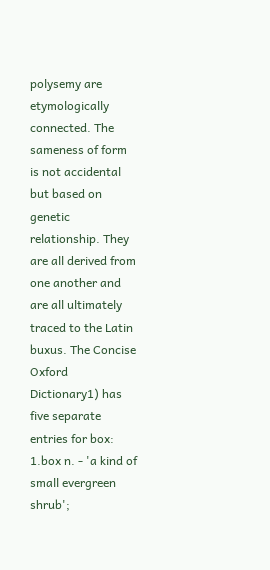polysemy are etymologically connected. The sameness of form is not accidental but based on genetic relationship. They are all derived from one another and are all ultimately traced to the Latin buxus. The Concise Oxford Dictionary1) has five separate entries for box: 1.box n. - 'a kind of small evergreen shrub';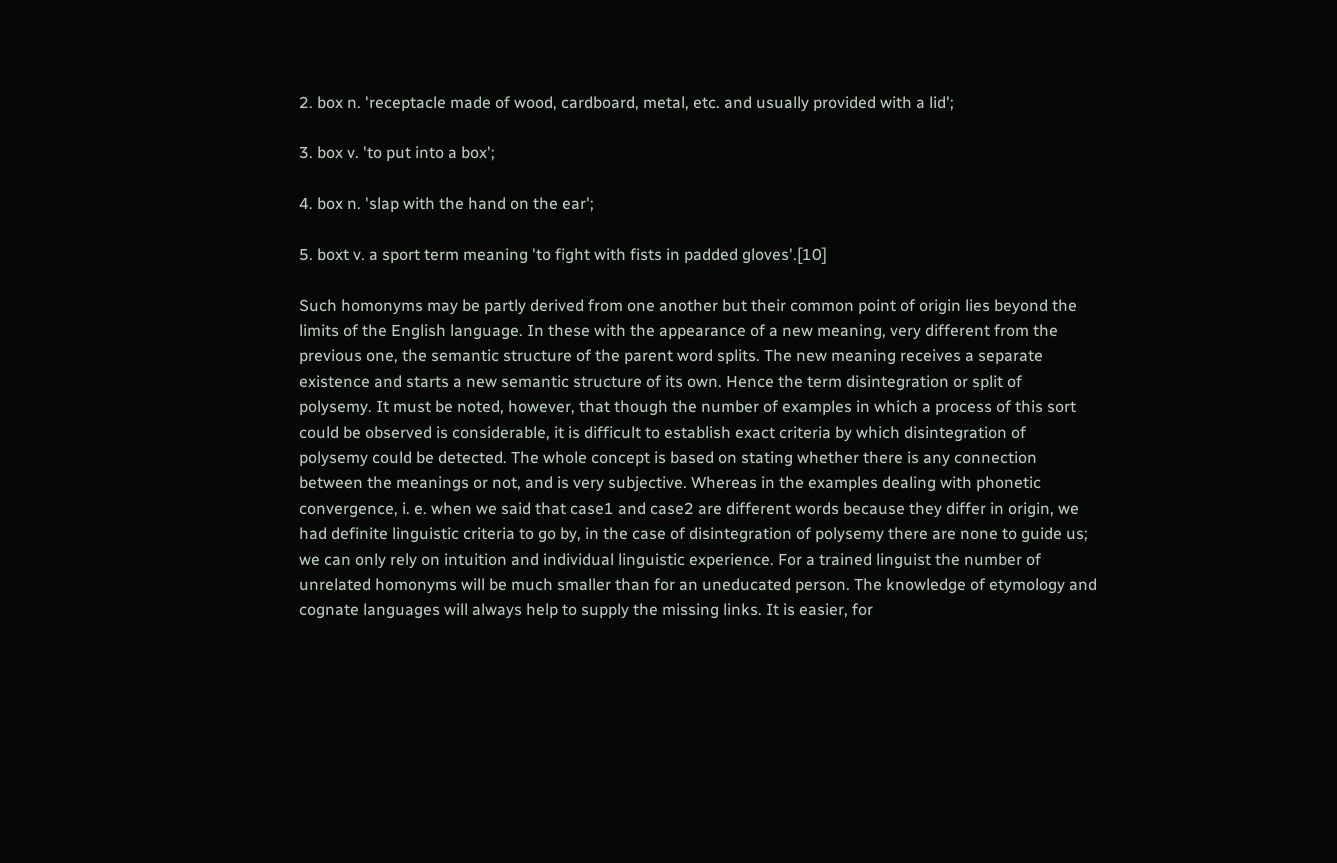2. box n. 'receptacle made of wood, cardboard, metal, etc. and usually provided with a lid';

3. box v. 'to put into a box';

4. box n. 'slap with the hand on the ear';

5. boxt v. a sport term meaning 'to fight with fists in padded gloves'.[10]

Such homonyms may be partly derived from one another but their common point of origin lies beyond the limits of the English language. In these with the appearance of a new meaning, very different from the previous one, the semantic structure of the parent word splits. The new meaning receives a separate existence and starts a new semantic structure of its own. Hence the term disintegration or split of polysemy. It must be noted, however, that though the number of examples in which a process of this sort could be observed is considerable, it is difficult to establish exact criteria by which disintegration of polysemy could be detected. The whole concept is based on stating whether there is any connection between the meanings or not, and is very subjective. Whereas in the examples dealing with phonetic convergence, i. e. when we said that case1 and case2 are different words because they differ in origin, we had definite linguistic criteria to go by, in the case of disintegration of polysemy there are none to guide us; we can only rely on intuition and individual linguistic experience. For a trained linguist the number of unrelated homonyms will be much smaller than for an uneducated person. The knowledge of etymology and cognate languages will always help to supply the missing links. It is easier, for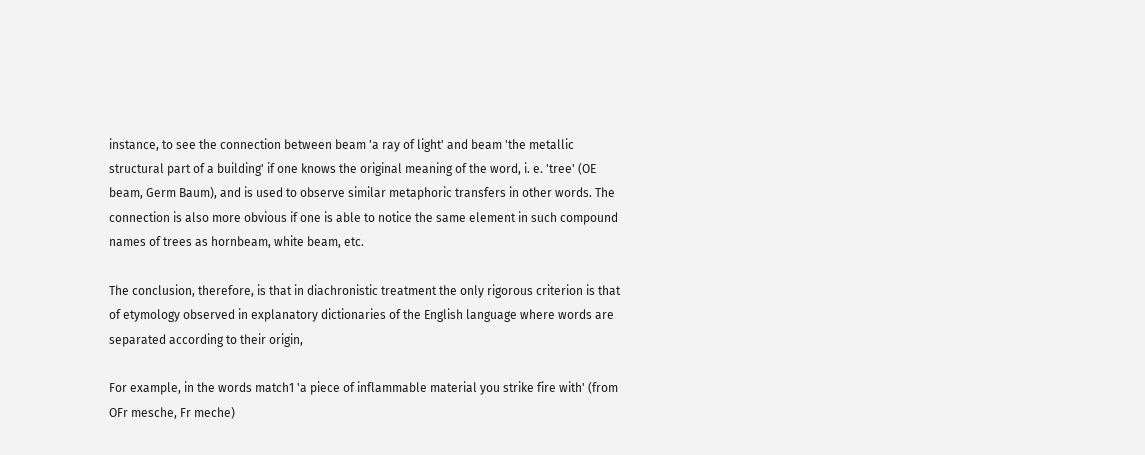instance, to see the connection between beam 'a ray of light' and beam 'the metallic structural part of a building' if one knows the original meaning of the word, i. e. 'tree' (OE beam, Germ Baum), and is used to observe similar metaphoric transfers in other words. The connection is also more obvious if one is able to notice the same element in such compound names of trees as hornbeam, white beam, etc.

The conclusion, therefore, is that in diachronistic treatment the only rigorous criterion is that of etymology observed in explanatory dictionaries of the English language where words are separated according to their origin,

For example, in the words match1 'a piece of inflammable material you strike fire with' (from OFr mesche, Fr meche)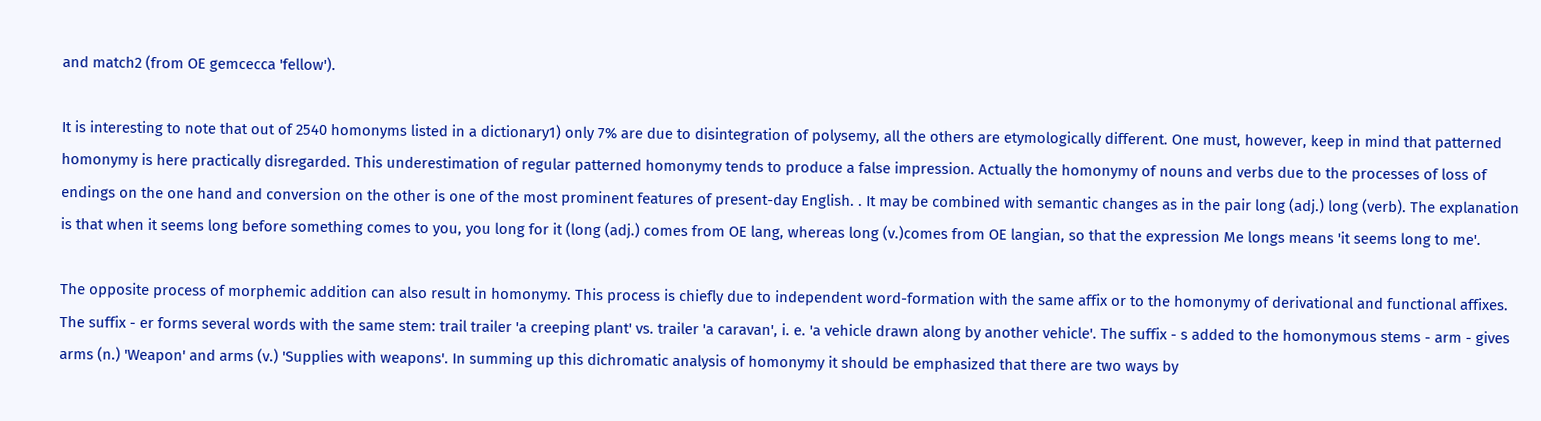and match2 (from OE gemcecca 'fellow').

It is interesting to note that out of 2540 homonyms listed in a dictionary1) only 7% are due to disintegration of polysemy, all the others are etymologically different. One must, however, keep in mind that patterned homonymy is here practically disregarded. This underestimation of regular patterned homonymy tends to produce a false impression. Actually the homonymy of nouns and verbs due to the processes of loss of endings on the one hand and conversion on the other is one of the most prominent features of present-day English. . It may be combined with semantic changes as in the pair long (adj.) long (verb). The explanation is that when it seems long before something comes to you, you long for it (long (adj.) comes from OE lang, whereas long (v.)comes from OE langian, so that the expression Me longs means 'it seems long to me'.

The opposite process of morphemic addition can also result in homonymy. This process is chiefly due to independent word-formation with the same affix or to the homonymy of derivational and functional affixes. The suffix - er forms several words with the same stem: trail trailer 'a creeping plant' vs. trailer 'a caravan', i. e. 'a vehicle drawn along by another vehicle'. The suffix - s added to the homonymous stems - arm - gives arms (n.) 'Weapon' and arms (v.) 'Supplies with weapons'. In summing up this dichromatic analysis of homonymy it should be emphasized that there are two ways by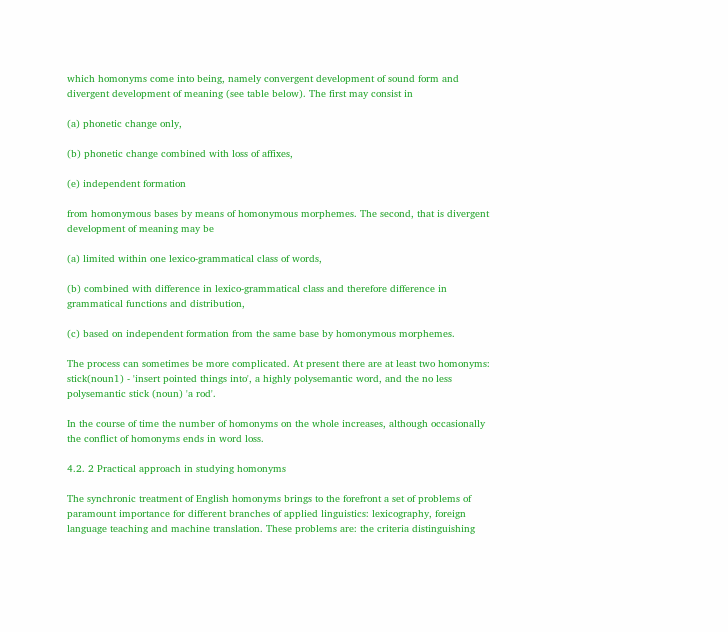which homonyms come into being, namely convergent development of sound form and divergent development of meaning (see table below). The first may consist in

(a) phonetic change only,

(b) phonetic change combined with loss of affixes,

(e) independent formation

from homonymous bases by means of homonymous morphemes. The second, that is divergent development of meaning may be

(a) limited within one lexico-grammatical class of words,

(b) combined with difference in lexico-grammatical class and therefore difference in grammatical functions and distribution,

(c) based on independent formation from the same base by homonymous morphemes.

The process can sometimes be more complicated. At present there are at least two homonyms: stick(noun1) - 'insert pointed things into', a highly polysemantic word, and the no less polysemantic stick (noun) 'a rod'.

In the course of time the number of homonyms on the whole increases, although occasionally the conflict of homonyms ends in word loss.

4.2. 2 Practical approach in studying homonyms

The synchronic treatment of English homonyms brings to the forefront a set of problems of paramount importance for different branches of applied linguistics: lexicography, foreign language teaching and machine translation. These problems are: the criteria distinguishing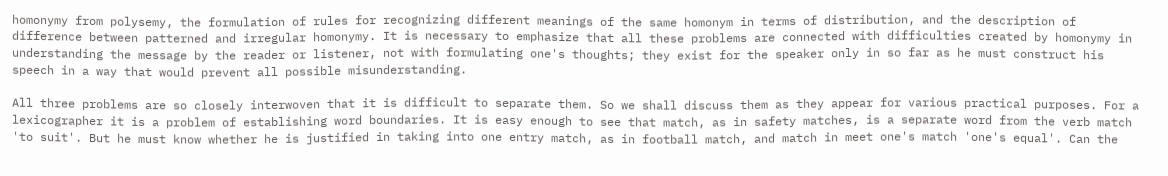homonymy from polysemy, the formulation of rules for recognizing different meanings of the same homonym in terms of distribution, and the description of difference between patterned and irregular homonymy. It is necessary to emphasize that all these problems are connected with difficulties created by homonymy in understanding the message by the reader or listener, not with formulating one's thoughts; they exist for the speaker only in so far as he must construct his speech in a way that would prevent all possible misunderstanding.

All three problems are so closely interwoven that it is difficult to separate them. So we shall discuss them as they appear for various practical purposes. For a lexicographer it is a problem of establishing word boundaries. It is easy enough to see that match, as in safety matches, is a separate word from the verb match 'to suit'. But he must know whether he is justified in taking into one entry match, as in football match, and match in meet one's match 'one's equal'. Can the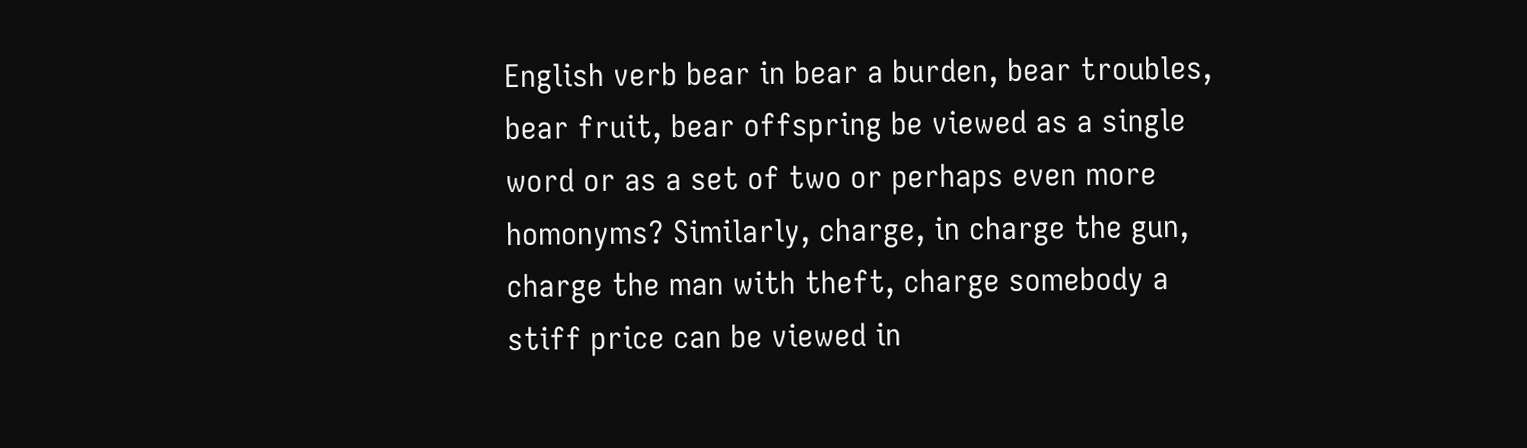English verb bear in bear a burden, bear troubles, bear fruit, bear offspring be viewed as a single word or as a set of two or perhaps even more homonyms? Similarly, charge, in charge the gun, charge the man with theft, charge somebody a stiff price can be viewed in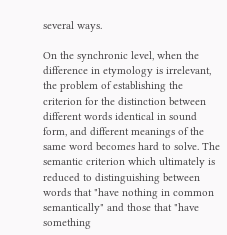several ways.

On the synchronic level, when the difference in etymology is irrelevant, the problem of establishing the criterion for the distinction between different words identical in sound form, and different meanings of the same word becomes hard to solve. The semantic criterion which ultimately is reduced to distinguishing between words that "have nothing in common semantically" and those that "have something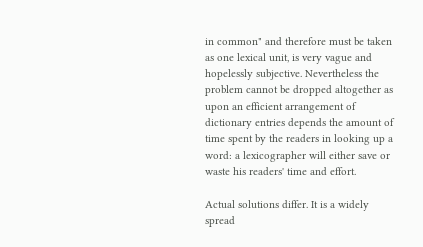in common" and therefore must be taken as one lexical unit, is very vague and hopelessly subjective. Nevertheless the problem cannot be dropped altogether as upon an efficient arrangement of dictionary entries depends the amount of time spent by the readers in looking up a word: a lexicographer will either save or waste his readers' time and effort.

Actual solutions differ. It is a widely spread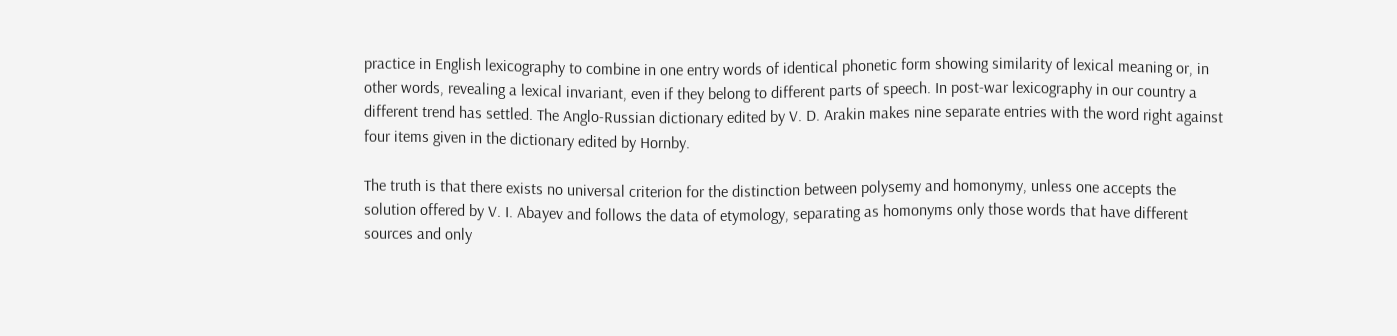practice in English lexicography to combine in one entry words of identical phonetic form showing similarity of lexical meaning or, in other words, revealing a lexical invariant, even if they belong to different parts of speech. In post-war lexicography in our country a different trend has settled. The Anglo-Russian dictionary edited by V. D. Arakin makes nine separate entries with the word right against four items given in the dictionary edited by Hornby.

The truth is that there exists no universal criterion for the distinction between polysemy and homonymy, unless one accepts the solution offered by V. I. Abayev and follows the data of etymology, separating as homonyms only those words that have different sources and only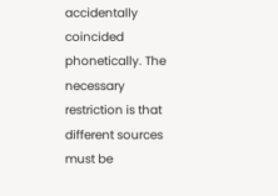accidentally coincided phonetically. The necessary restriction is that different sources must be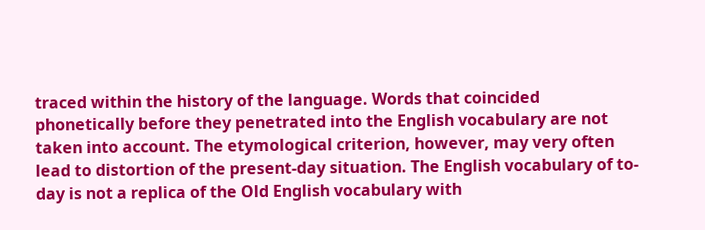traced within the history of the language. Words that coincided phonetically before they penetrated into the English vocabulary are not taken into account. The etymological criterion, however, may very often lead to distortion of the present-day situation. The English vocabulary of to-day is not a replica of the Old English vocabulary with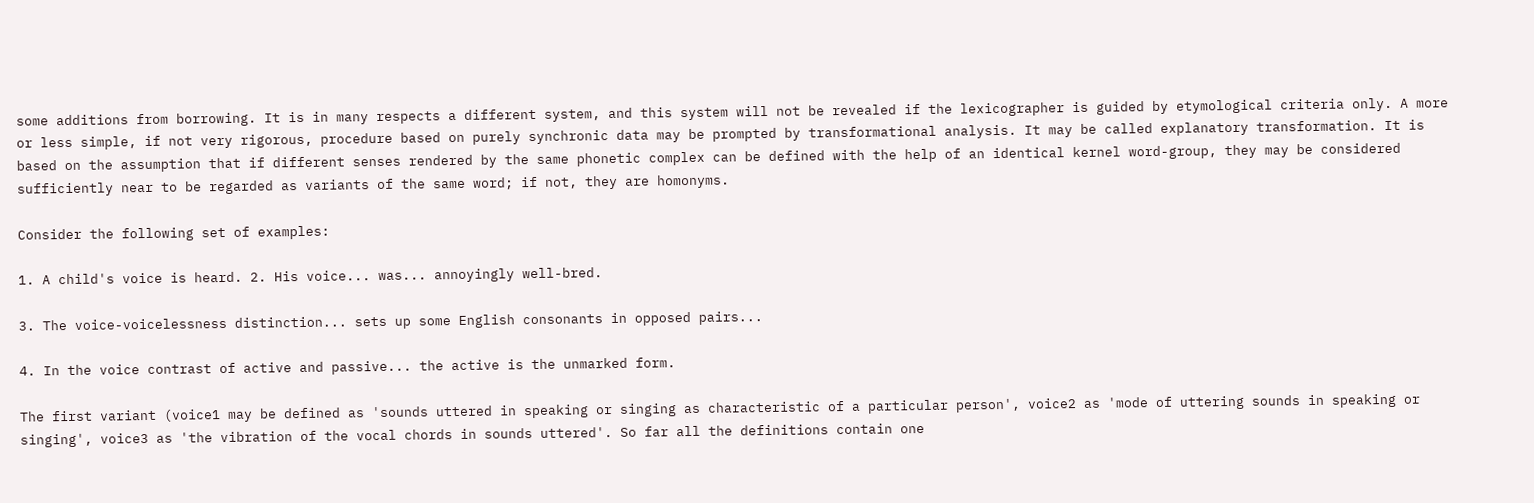some additions from borrowing. It is in many respects a different system, and this system will not be revealed if the lexicographer is guided by etymological criteria only. A more or less simple, if not very rigorous, procedure based on purely synchronic data may be prompted by transformational analysis. It may be called explanatory transformation. It is based on the assumption that if different senses rendered by the same phonetic complex can be defined with the help of an identical kernel word-group, they may be considered sufficiently near to be regarded as variants of the same word; if not, they are homonyms.

Consider the following set of examples:

1. A child's voice is heard. 2. His voice... was... annoyingly well-bred.

3. The voice-voicelessness distinction... sets up some English consonants in opposed pairs...

4. In the voice contrast of active and passive... the active is the unmarked form.

The first variant (voice1 may be defined as 'sounds uttered in speaking or singing as characteristic of a particular person', voice2 as 'mode of uttering sounds in speaking or singing', voice3 as 'the vibration of the vocal chords in sounds uttered'. So far all the definitions contain one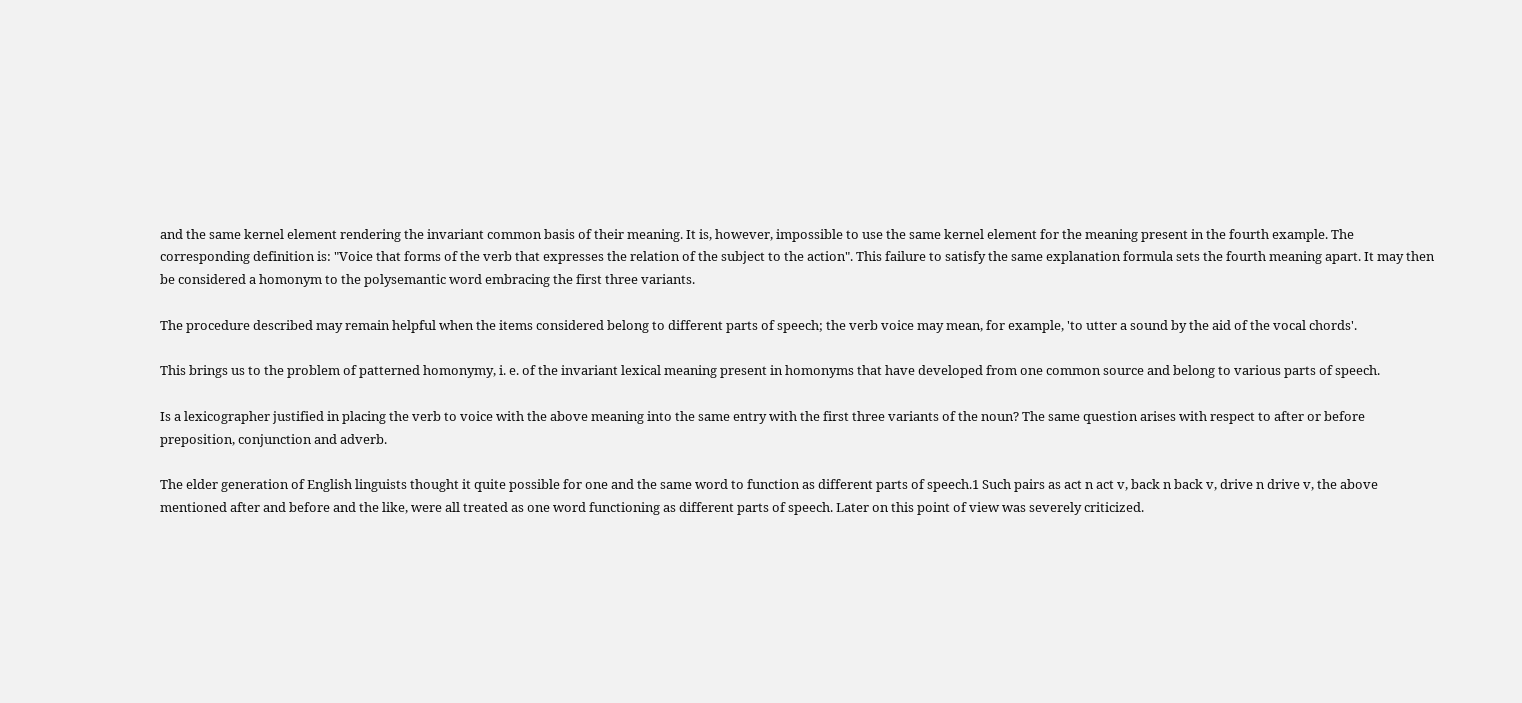and the same kernel element rendering the invariant common basis of their meaning. It is, however, impossible to use the same kernel element for the meaning present in the fourth example. The corresponding definition is: "Voice that forms of the verb that expresses the relation of the subject to the action". This failure to satisfy the same explanation formula sets the fourth meaning apart. It may then be considered a homonym to the polysemantic word embracing the first three variants.

The procedure described may remain helpful when the items considered belong to different parts of speech; the verb voice may mean, for example, 'to utter a sound by the aid of the vocal chords'.

This brings us to the problem of patterned homonymy, i. e. of the invariant lexical meaning present in homonyms that have developed from one common source and belong to various parts of speech.

Is a lexicographer justified in placing the verb to voice with the above meaning into the same entry with the first three variants of the noun? The same question arises with respect to after or before preposition, conjunction and adverb.

The elder generation of English linguists thought it quite possible for one and the same word to function as different parts of speech.1 Such pairs as act n act v, back n back v, drive n drive v, the above mentioned after and before and the like, were all treated as one word functioning as different parts of speech. Later on this point of view was severely criticized.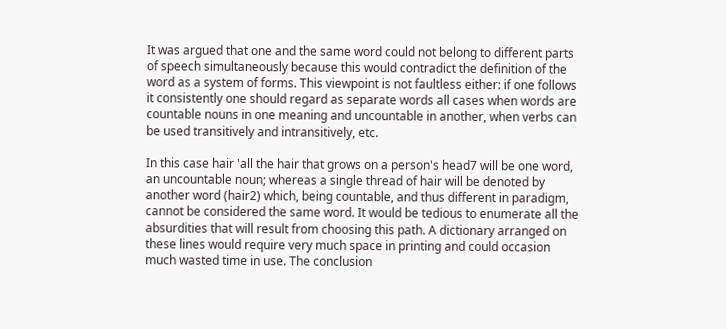It was argued that one and the same word could not belong to different parts of speech simultaneously because this would contradict the definition of the word as a system of forms. This viewpoint is not faultless either: if one follows it consistently one should regard as separate words all cases when words are countable nouns in one meaning and uncountable in another, when verbs can be used transitively and intransitively, etc.

In this case hair 'all the hair that grows on a person's head7 will be one word, an uncountable noun; whereas a single thread of hair will be denoted by another word (hair2) which, being countable, and thus different in paradigm, cannot be considered the same word. It would be tedious to enumerate all the absurdities that will result from choosing this path. A dictionary arranged on these lines would require very much space in printing and could occasion much wasted time in use. The conclusion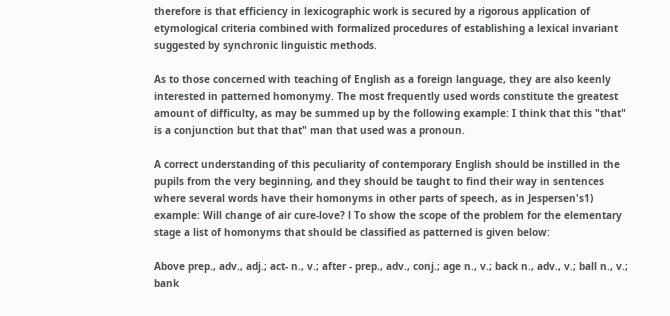therefore is that efficiency in lexicographic work is secured by a rigorous application of etymological criteria combined with formalized procedures of establishing a lexical invariant suggested by synchronic linguistic methods.

As to those concerned with teaching of English as a foreign language, they are also keenly interested in patterned homonymy. The most frequently used words constitute the greatest amount of difficulty, as may be summed up by the following example: I think that this "that" is a conjunction but that that" man that used was a pronoun.

A correct understanding of this peculiarity of contemporary English should be instilled in the pupils from the very beginning, and they should be taught to find their way in sentences where several words have their homonyms in other parts of speech, as in Jespersen's1) example: Will change of air cure-love? l To show the scope of the problem for the elementary stage a list of homonyms that should be classified as patterned is given below:

Above prep., adv., adj.; act- n., v.; after - prep., adv., conj.; age n., v.; back n., adv., v.; ball n., v.; bank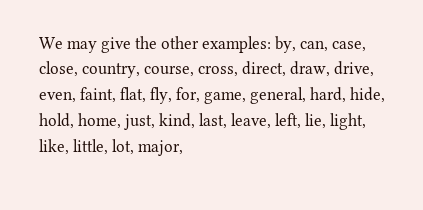We may give the other examples: by, can, case, close, country, course, cross, direct, draw, drive, even, faint, flat, fly, for, game, general, hard, hide, hold, home, just, kind, last, leave, left, lie, light, like, little, lot, major,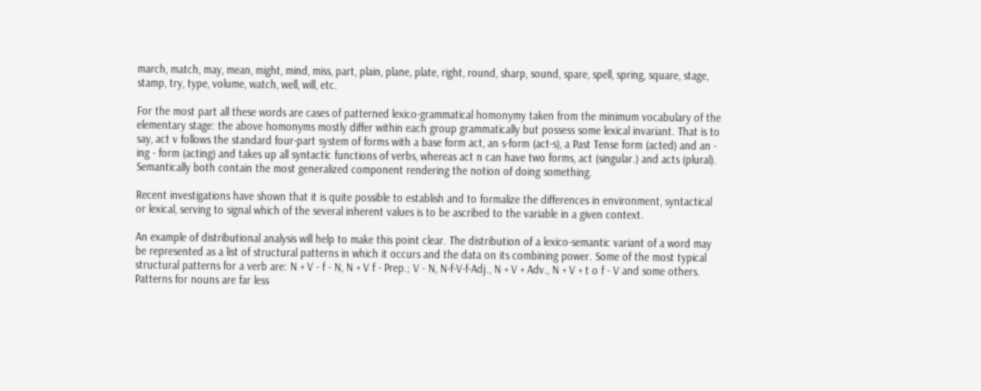march, match, may, mean, might, mind, miss, part, plain, plane, plate, right, round, sharp, sound, spare, spell, spring, square, stage, stamp, try, type, volume, watch, well, will, etc.

For the most part all these words are cases of patterned lexico-grammatical homonymy taken from the minimum vocabulary of the elementary stage: the above homonyms mostly differ within each group grammatically but possess some lexical invariant. That is to say, act v follows the standard four-part system of forms with a base form act, an s-form (act-s), a Past Tense form (acted) and an - ing - form (acting) and takes up all syntactic functions of verbs, whereas act n can have two forms, act (singular.) and acts (plural). Semantically both contain the most generalized component rendering the notion of doing something.

Recent investigations have shown that it is quite possible to establish and to formalize the differences in environment, syntactical or lexical, serving to signal which of the several inherent values is to be ascribed to the variable in a given context.

An example of distributional analysis will help to make this point clear. The distribution of a lexico-semantic variant of a word may be represented as a list of structural patterns in which it occurs and the data on its combining power. Some of the most typical structural patterns for a verb are: N + V - f - N, N + V f - Prep.; V - N, N-f-V-f-Adj., N + V + Adv., N + V + t o f - V and some others. Patterns for nouns are far less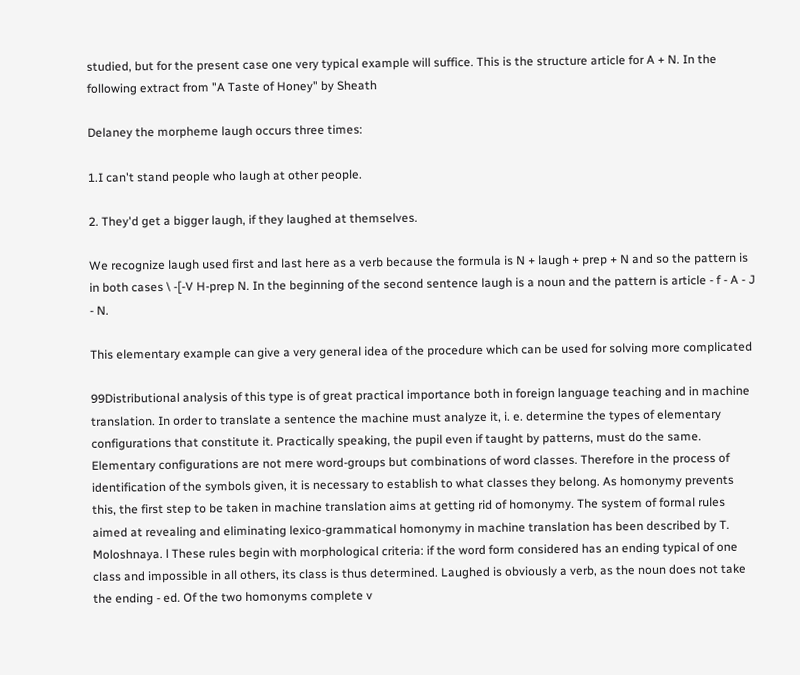studied, but for the present case one very typical example will suffice. This is the structure article for A + N. In the following extract from "A Taste of Honey" by Sheath

Delaney the morpheme laugh occurs three times:

1.I can't stand people who laugh at other people.

2. They'd get a bigger laugh, if they laughed at themselves.

We recognize laugh used first and last here as a verb because the formula is N + laugh + prep + N and so the pattern is in both cases \ -[-V H-prep N. In the beginning of the second sentence laugh is a noun and the pattern is article - f - A - J - N.

This elementary example can give a very general idea of the procedure which can be used for solving more complicated

99Distributional analysis of this type is of great practical importance both in foreign language teaching and in machine translation. In order to translate a sentence the machine must analyze it, i. e. determine the types of elementary configurations that constitute it. Practically speaking, the pupil even if taught by patterns, must do the same. Elementary configurations are not mere word-groups but combinations of word classes. Therefore in the process of identification of the symbols given, it is necessary to establish to what classes they belong. As homonymy prevents this, the first step to be taken in machine translation aims at getting rid of homonymy. The system of formal rules aimed at revealing and eliminating lexico-grammatical homonymy in machine translation has been described by T. Moloshnaya. l These rules begin with morphological criteria: if the word form considered has an ending typical of one class and impossible in all others, its class is thus determined. Laughed is obviously a verb, as the noun does not take the ending - ed. Of the two homonyms complete v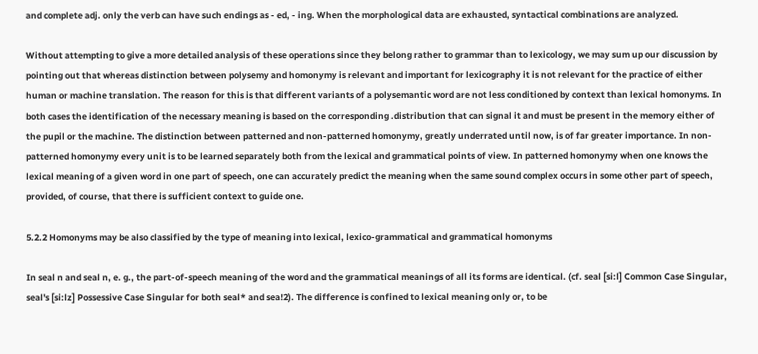and complete adj. only the verb can have such endings as - ed, - ing. When the morphological data are exhausted, syntactical combinations are analyzed.

Without attempting to give a more detailed analysis of these operations since they belong rather to grammar than to lexicology, we may sum up our discussion by pointing out that whereas distinction between polysemy and homonymy is relevant and important for lexicography it is not relevant for the practice of either human or machine translation. The reason for this is that different variants of a polysemantic word are not less conditioned by context than lexical homonyms. In both cases the identification of the necessary meaning is based on the corresponding .distribution that can signal it and must be present in the memory either of the pupil or the machine. The distinction between patterned and non-patterned homonymy, greatly underrated until now, is of far greater importance. In non-patterned homonymy every unit is to be learned separately both from the lexical and grammatical points of view. In patterned homonymy when one knows the lexical meaning of a given word in one part of speech, one can accurately predict the meaning when the same sound complex occurs in some other part of speech, provided, of course, that there is sufficient context to guide one.

5.2.2 Homonyms may be also classified by the type of meaning into lexical, lexico-grammatical and grammatical homonyms

In seal n and seal n, e. g., the part-of-speech meaning of the word and the grammatical meanings of all its forms are identical. (cf. seal [si:l] Common Case Singular, seal's [si:lz] Possessive Case Singular for both seal* and sea!2). The difference is confined to lexical meaning only or, to be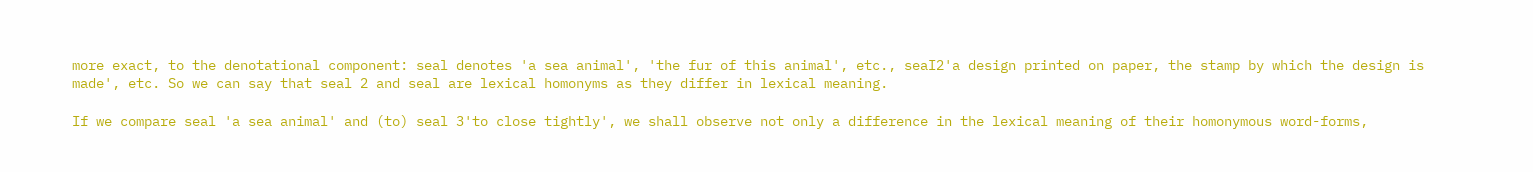more exact, to the denotational component: seal denotes 'a sea animal', 'the fur of this animal', etc., seaI2'a design printed on paper, the stamp by which the design is made', etc. So we can say that seal 2 and seal are lexical homonyms as they differ in lexical meaning.

If we compare seal 'a sea animal' and (to) seal 3'to close tightly', we shall observe not only a difference in the lexical meaning of their homonymous word-forms,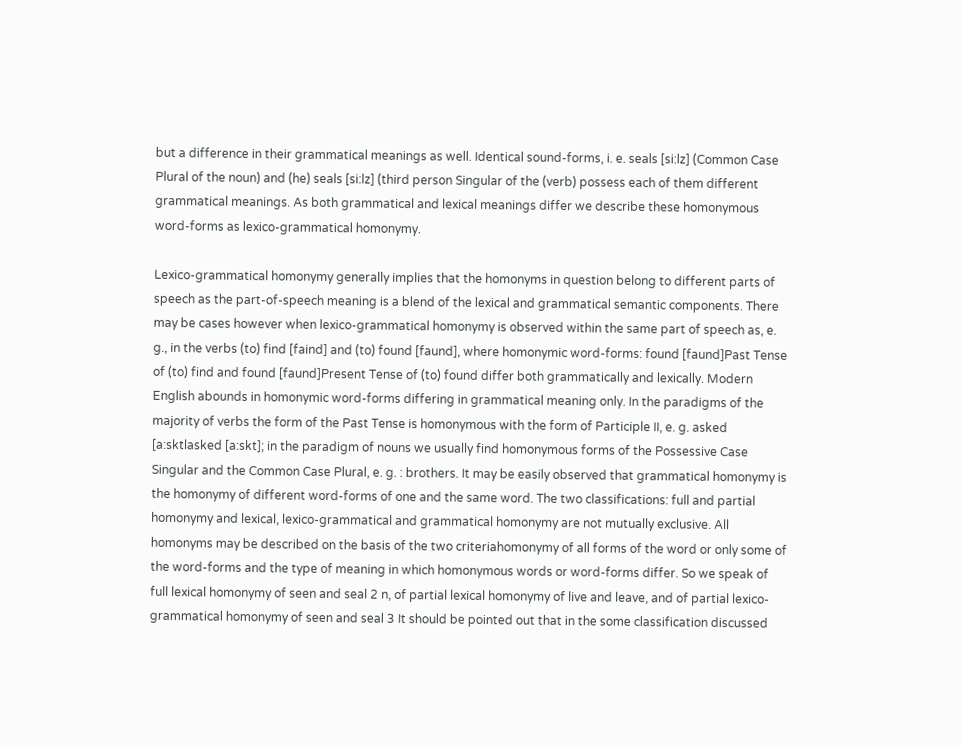but a difference in their grammatical meanings as well. Identical sound-forms, i. e. seals [si:lz] (Common Case Plural of the noun) and (he) seals [si:lz] (third person Singular of the (verb) possess each of them different grammatical meanings. As both grammatical and lexical meanings differ we describe these homonymous word-forms as lexico-grammatical homonymy.

Lexico-grammatical homonymy generally implies that the homonyms in question belong to different parts of speech as the part-of-speech meaning is a blend of the lexical and grammatical semantic components. There may be cases however when lexico-grammatical homonymy is observed within the same part of speech as, e. g., in the verbs (to) find [faind] and (to) found [faund], where homonymic word-forms: found [faund]Past Tense of (to) find and found [faund]Present Tense of (to) found differ both grammatically and lexically. Modern English abounds in homonymic word-forms differing in grammatical meaning only. In the paradigms of the majority of verbs the form of the Past Tense is homonymous with the form of Participle II, e. g. asked [a:sktlasked [a:skt]; in the paradigm of nouns we usually find homonymous forms of the Possessive Case Singular and the Common Case Plural, e. g. : brothers. It may be easily observed that grammatical homonymy is the homonymy of different word-forms of one and the same word. The two classifications: full and partial homonymy and lexical, lexico-grammatical and grammatical homonymy are not mutually exclusive. All homonyms may be described on the basis of the two criteriahomonymy of all forms of the word or only some of the word-forms and the type of meaning in which homonymous words or word-forms differ. So we speak of full lexical homonymy of seen and seal 2 n, of partial lexical homonymy of live and leave, and of partial lexico-grammatical homonymy of seen and seal 3 It should be pointed out that in the some classification discussed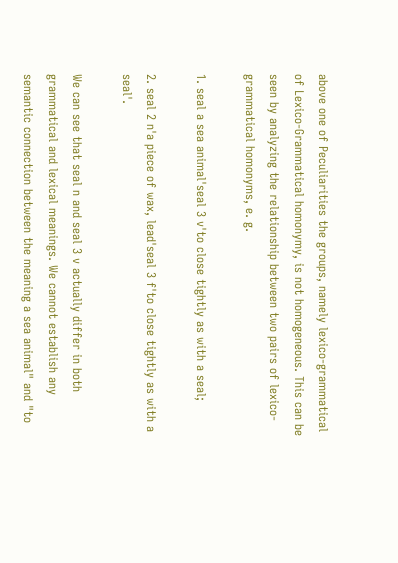above one of Peculiarities the groups, namely lexico-grammatical of Lexico-Grammatical homonymy, is not homogeneous. This can be seen by analyzing the relationship between two pairs of lexico-grammatical homonyms, e. g.

1. seal a sea animal'seal 3 v'to close tightly as with a seal;

2. seal 2 n'a piece of wax, lead'seal 3 f'to close tightly as with a seal'.

We can see that seal n and seal 3 v actually differ in both grammatical and lexical meanings. We cannot establish any semantic connection between the meaning a sea animal" and "to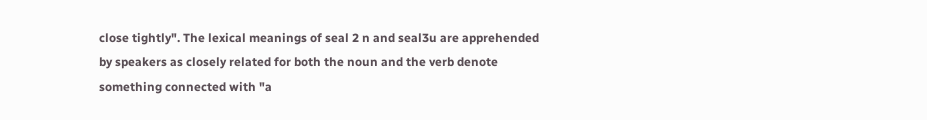close tightly". The lexical meanings of seal 2 n and seal3u are apprehended by speakers as closely related for both the noun and the verb denote something connected with "a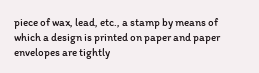piece of wax, lead, etc., a stamp by means of which a design is printed on paper and paper envelopes are tightly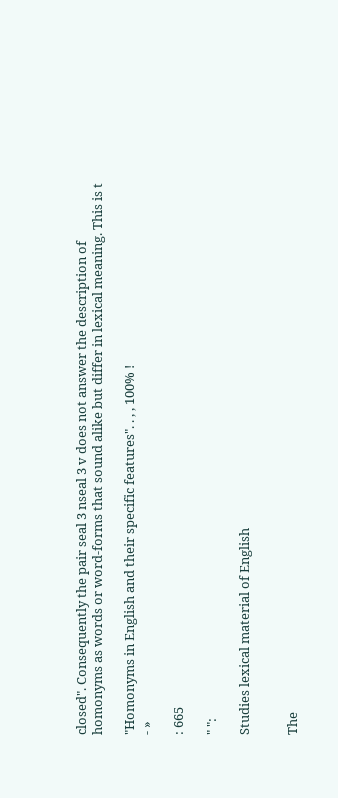closed". Consequently the pair seal 3 nseal 3 v does not answer the description of homonyms as words or word-forms that sound alike but differ in lexical meaning. This is t

"Homonyms in English and their specific features". . , , 100% !
- »

: 665

" ":

Studies lexical material of English


The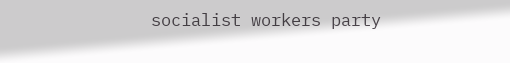socialist workers party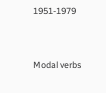1951-1979




Modal verbs